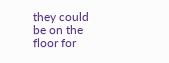they could be on the floor for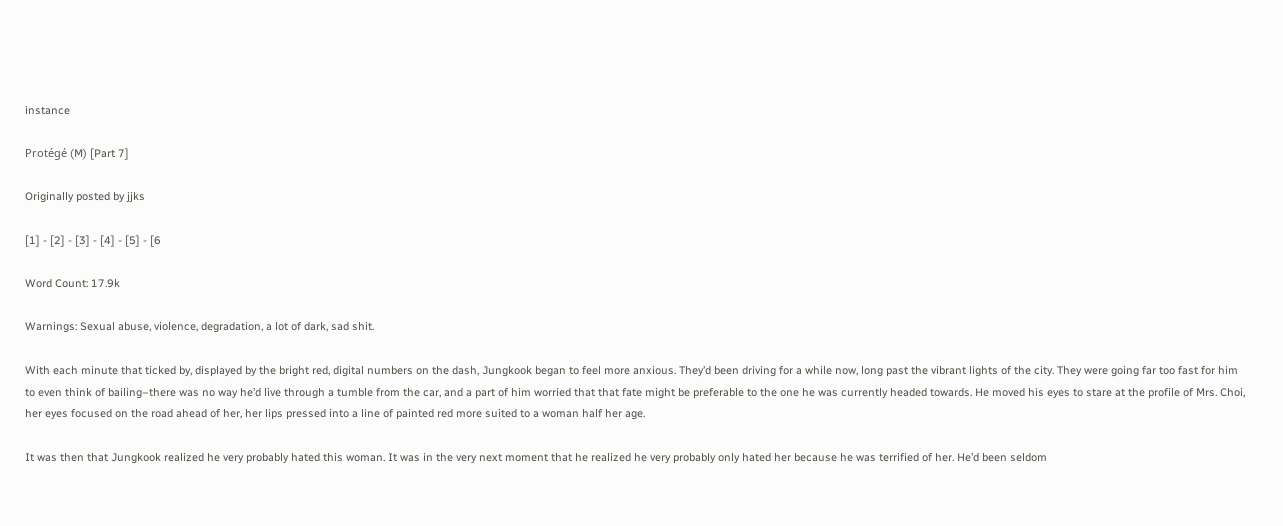instance

Protégé (M) [Part 7]

Originally posted by jjks

[1] - [2] - [3] - [4] - [5] - [6

Word Count: 17.9k

Warnings: Sexual abuse, violence, degradation, a lot of dark, sad shit.

With each minute that ticked by, displayed by the bright red, digital numbers on the dash, Jungkook began to feel more anxious. They’d been driving for a while now, long past the vibrant lights of the city. They were going far too fast for him to even think of bailing–there was no way he’d live through a tumble from the car, and a part of him worried that that fate might be preferable to the one he was currently headed towards. He moved his eyes to stare at the profile of Mrs. Choi, her eyes focused on the road ahead of her, her lips pressed into a line of painted red more suited to a woman half her age.

It was then that Jungkook realized he very probably hated this woman. It was in the very next moment that he realized he very probably only hated her because he was terrified of her. He’d been seldom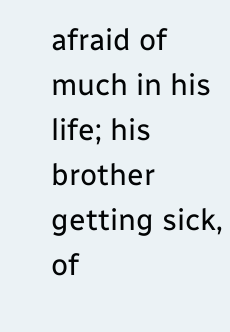afraid of much in his life; his brother getting sick, of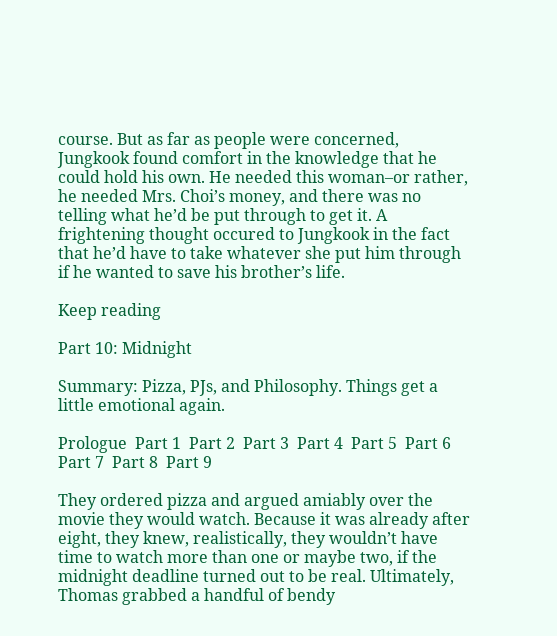course. But as far as people were concerned, Jungkook found comfort in the knowledge that he could hold his own. He needed this woman–or rather, he needed Mrs. Choi’s money, and there was no telling what he’d be put through to get it. A frightening thought occured to Jungkook in the fact that he’d have to take whatever she put him through if he wanted to save his brother’s life.

Keep reading

Part 10: Midnight

Summary: Pizza, PJs, and Philosophy. Things get a little emotional again.

Prologue  Part 1  Part 2  Part 3  Part 4  Part 5  Part 6  Part 7  Part 8  Part 9

They ordered pizza and argued amiably over the movie they would watch. Because it was already after eight, they knew, realistically, they wouldn’t have time to watch more than one or maybe two, if the midnight deadline turned out to be real. Ultimately, Thomas grabbed a handful of bendy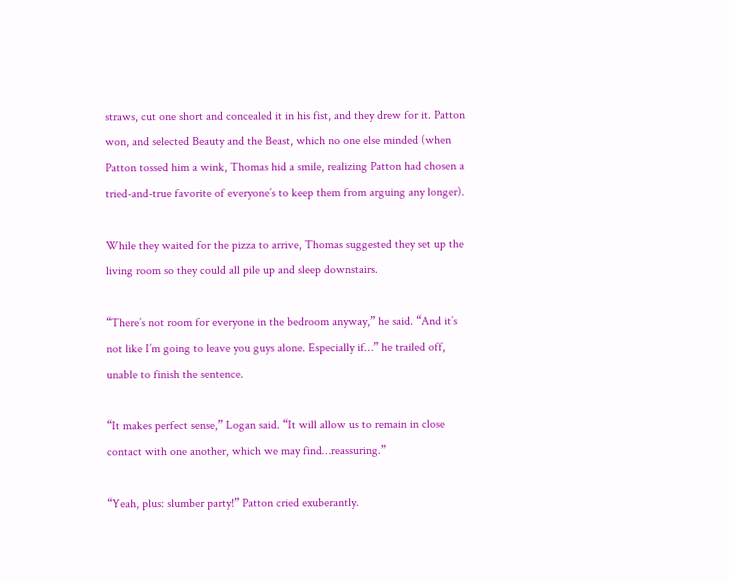straws, cut one short and concealed it in his fist, and they drew for it. Patton won, and selected Beauty and the Beast, which no one else minded (when Patton tossed him a wink, Thomas hid a smile, realizing Patton had chosen a tried-and-true favorite of everyone’s to keep them from arguing any longer).

While they waited for the pizza to arrive, Thomas suggested they set up the living room so they could all pile up and sleep downstairs.

“There’s not room for everyone in the bedroom anyway,” he said. “And it’s not like I’m going to leave you guys alone. Especially if…” he trailed off, unable to finish the sentence.

“It makes perfect sense,” Logan said. “It will allow us to remain in close contact with one another, which we may find…reassuring.”

“Yeah, plus: slumber party!” Patton cried exuberantly.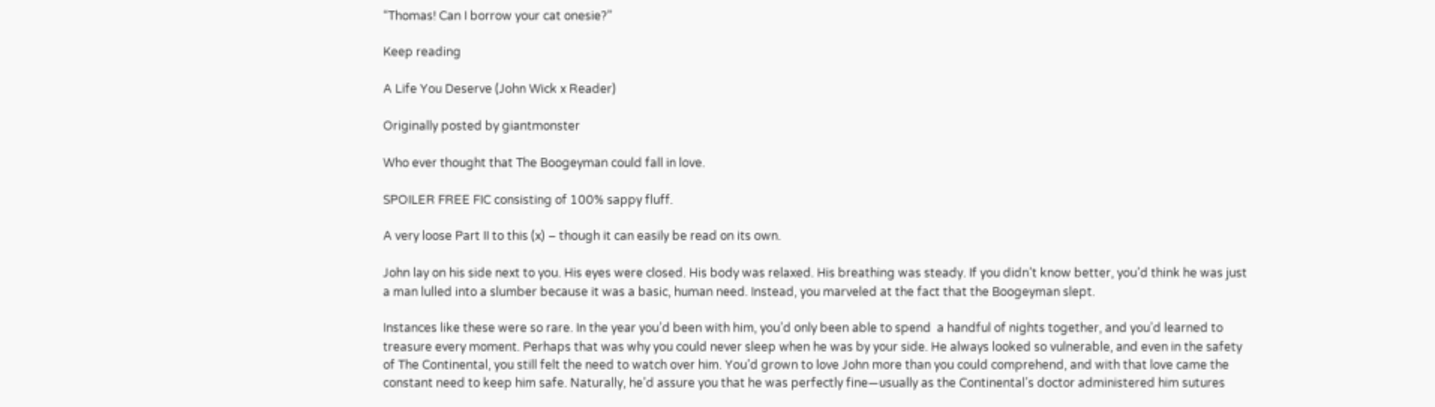“Thomas! Can I borrow your cat onesie?”

Keep reading

A Life You Deserve (John Wick x Reader)

Originally posted by giantmonster

Who ever thought that The Boogeyman could fall in love.

SPOILER FREE FIC consisting of 100% sappy fluff.

A very loose Part II to this (x) – though it can easily be read on its own.

John lay on his side next to you. His eyes were closed. His body was relaxed. His breathing was steady. If you didn’t know better, you’d think he was just a man lulled into a slumber because it was a basic, human need. Instead, you marveled at the fact that the Boogeyman slept.

Instances like these were so rare. In the year you’d been with him, you’d only been able to spend  a handful of nights together, and you’d learned to treasure every moment. Perhaps that was why you could never sleep when he was by your side. He always looked so vulnerable, and even in the safety of The Continental, you still felt the need to watch over him. You’d grown to love John more than you could comprehend, and with that love came the constant need to keep him safe. Naturally, he’d assure you that he was perfectly fine—usually as the Continental’s doctor administered him sutures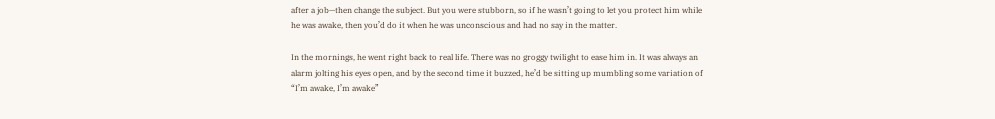after a job—then change the subject. But you were stubborn, so if he wasn’t going to let you protect him while he was awake, then you’d do it when he was unconscious and had no say in the matter.

In the mornings, he went right back to real life. There was no groggy twilight to ease him in. It was always an alarm jolting his eyes open, and by the second time it buzzed, he’d be sitting up mumbling some variation of “I’m awake, I’m awake”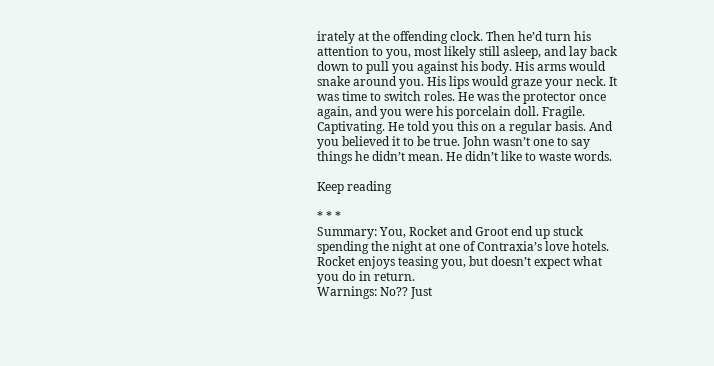irately at the offending clock. Then he’d turn his attention to you, most likely still asleep, and lay back down to pull you against his body. His arms would snake around you. His lips would graze your neck. It was time to switch roles. He was the protector once again, and you were his porcelain doll. Fragile. Captivating. He told you this on a regular basis. And you believed it to be true. John wasn’t one to say things he didn’t mean. He didn’t like to waste words.

Keep reading

* * *
Summary: You, Rocket and Groot end up stuck spending the night at one of Contraxia’s love hotels. Rocket enjoys teasing you, but doesn’t expect what you do in return.
Warnings: No?? Just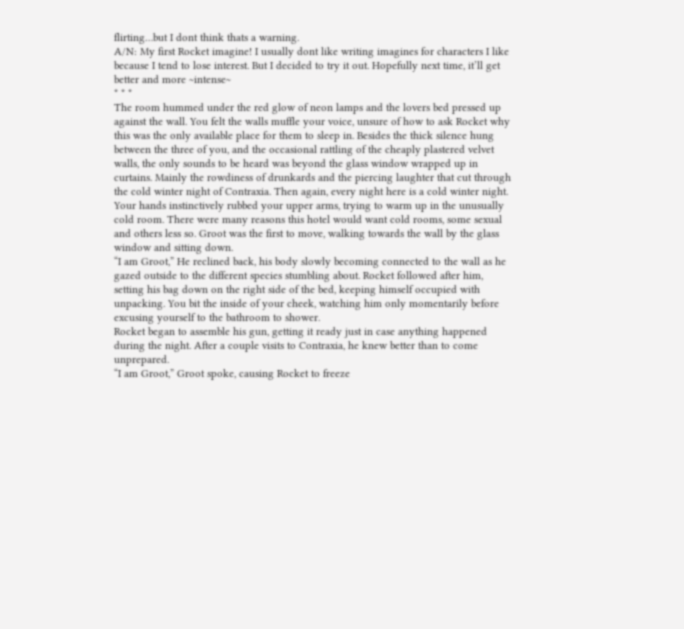flirting…but I dont think thats a warning.
A/N: My first Rocket imagine! I usually dont like writing imagines for characters I like because I tend to lose interest. But I decided to try it out. Hopefully next time, it’ll get better and more ~intense~
* * *
The room hummed under the red glow of neon lamps and the lovers bed pressed up against the wall. You felt the walls muffle your voice, unsure of how to ask Rocket why this was the only available place for them to sleep in. Besides the thick silence hung between the three of you, and the occasional rattling of the cheaply plastered velvet walls, the only sounds to be heard was beyond the glass window wrapped up in curtains. Mainly the rowdiness of drunkards and the piercing laughter that cut through the cold winter night of Contraxia. Then again, every night here is a cold winter night.
Your hands instinctively rubbed your upper arms, trying to warm up in the unusually cold room. There were many reasons this hotel would want cold rooms, some sexual and others less so. Groot was the first to move, walking towards the wall by the glass window and sitting down.
“I am Groot,” He reclined back, his body slowly becoming connected to the wall as he gazed outside to the different species stumbling about. Rocket followed after him, setting his bag down on the right side of the bed, keeping himself occupied with unpacking. You bit the inside of your cheek, watching him only momentarily before excusing yourself to the bathroom to shower.
Rocket began to assemble his gun, getting it ready just in case anything happened during the night. After a couple visits to Contraxia, he knew better than to come unprepared.
“I am Groot,” Groot spoke, causing Rocket to freeze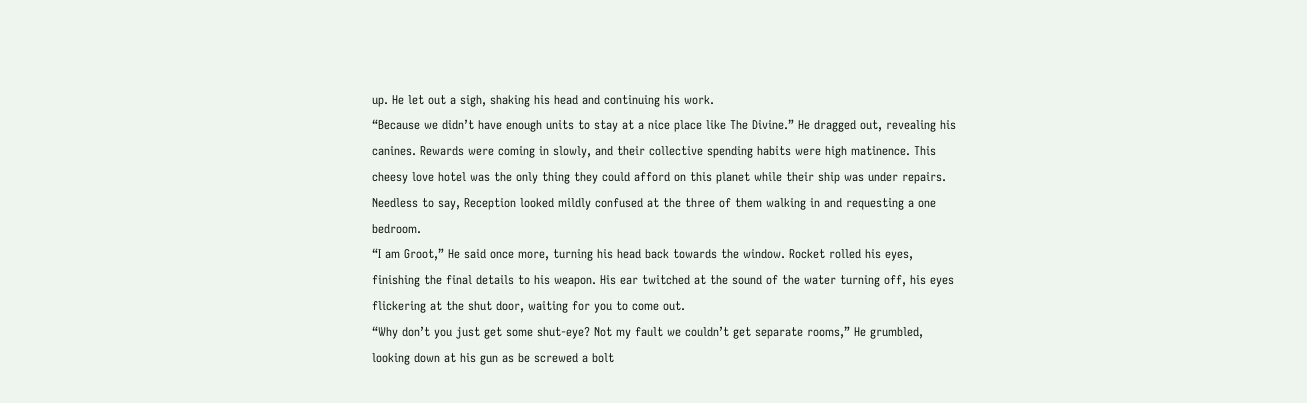up. He let out a sigh, shaking his head and continuing his work.
“Because we didn’t have enough units to stay at a nice place like The Divine.” He dragged out, revealing his canines. Rewards were coming in slowly, and their collective spending habits were high matinence. This cheesy love hotel was the only thing they could afford on this planet while their ship was under repairs. Needless to say, Reception looked mildly confused at the three of them walking in and requesting a one bedroom.
“I am Groot,” He said once more, turning his head back towards the window. Rocket rolled his eyes, finishing the final details to his weapon. His ear twitched at the sound of the water turning off, his eyes flickering at the shut door, waiting for you to come out.
“Why don’t you just get some shut-eye? Not my fault we couldn’t get separate rooms,” He grumbled, looking down at his gun as be screwed a bolt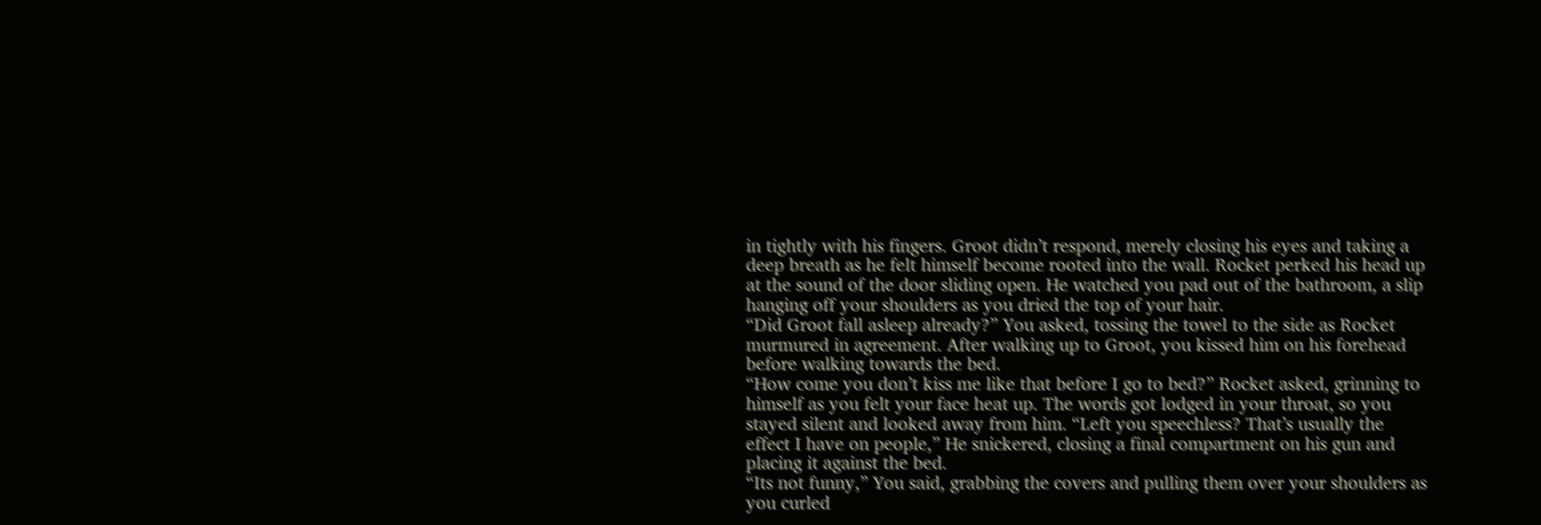in tightly with his fingers. Groot didn’t respond, merely closing his eyes and taking a deep breath as he felt himself become rooted into the wall. Rocket perked his head up at the sound of the door sliding open. He watched you pad out of the bathroom, a slip hanging off your shoulders as you dried the top of your hair.
“Did Groot fall asleep already?” You asked, tossing the towel to the side as Rocket murmured in agreement. After walking up to Groot, you kissed him on his forehead before walking towards the bed.
“How come you don’t kiss me like that before I go to bed?” Rocket asked, grinning to himself as you felt your face heat up. The words got lodged in your throat, so you stayed silent and looked away from him. “Left you speechless? That’s usually the effect I have on people,” He snickered, closing a final compartment on his gun and placing it against the bed.
“Its not funny,” You said, grabbing the covers and pulling them over your shoulders as you curled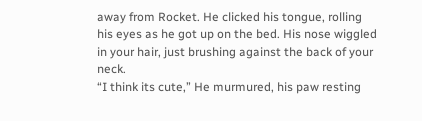away from Rocket. He clicked his tongue, rolling his eyes as he got up on the bed. His nose wiggled in your hair, just brushing against the back of your neck.
“I think its cute,” He murmured, his paw resting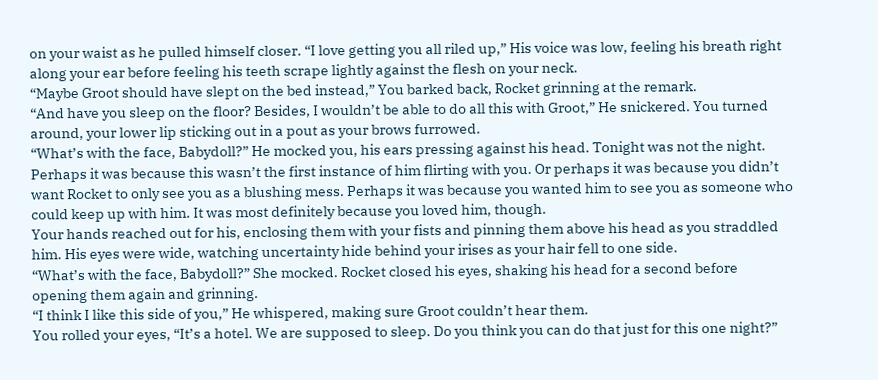on your waist as he pulled himself closer. “I love getting you all riled up,” His voice was low, feeling his breath right along your ear before feeling his teeth scrape lightly against the flesh on your neck.
“Maybe Groot should have slept on the bed instead,” You barked back, Rocket grinning at the remark.
“And have you sleep on the floor? Besides, I wouldn’t be able to do all this with Groot,” He snickered. You turned around, your lower lip sticking out in a pout as your brows furrowed.
“What’s with the face, Babydoll?” He mocked you, his ears pressing against his head. Tonight was not the night. Perhaps it was because this wasn’t the first instance of him flirting with you. Or perhaps it was because you didn’t want Rocket to only see you as a blushing mess. Perhaps it was because you wanted him to see you as someone who could keep up with him. It was most definitely because you loved him, though.
Your hands reached out for his, enclosing them with your fists and pinning them above his head as you straddled him. His eyes were wide, watching uncertainty hide behind your irises as your hair fell to one side.
“What’s with the face, Babydoll?” She mocked. Rocket closed his eyes, shaking his head for a second before opening them again and grinning.
“I think I like this side of you,” He whispered, making sure Groot couldn’t hear them.
You rolled your eyes, “It’s a hotel. We are supposed to sleep. Do you think you can do that just for this one night?”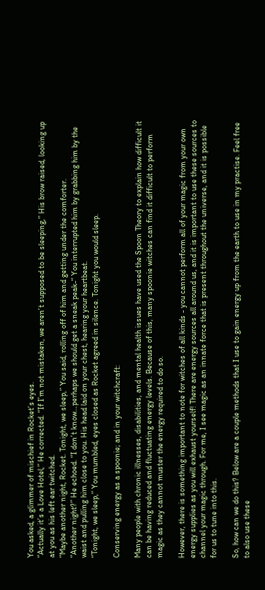You asked, a glimmer of mischief in Rocket’s eyes.
“Actually it’s a Love Hotel,” He corrected. “If I’m not mistaken, we aren’t supposed to be sleeping,” His brow raised, looking up at you as his left ear twitched.
“Maybe another night, Rocket. Tonight, we sleep,” You said, rolling off of him and getting under the comforter.
“Another night?” He echoed. “I don’t know…perhaps we should get a sneak peak-“ You interrupted him by grabbing him by the waist and pulling him close to you. His head laid on your chest, hearing your heartbeat.
“Tonight, we sleep,” You mumbled, eyes closed as Rocket agreed in silence. Tonight you would sleep.

Conserving energy as a spoonie; and in your witchcraft:

Many people with chronic illnesses, disabilities, and mental health issues have used the Spoon Theory to explain how difficult it can be having reduced and fluctuating energy levels. Because of this, many spoonie witches can find it difficult to perform magic as they cannot muster the energy required to do so.

However, there is something important to note for witches of all kinds - you cannot perform all of your magic from your own energy supplies as you will exhaust yourself! There are energy sources all around us, and it is important to use these sources to channel your magic through. For me, I see magic as an innate force that is present throughout the universe, and it is possible for us to tune into this.

So, how can we do this? Below are a couple methods that I use to gain energy up from the earth to use in my practise. Feel free to also use these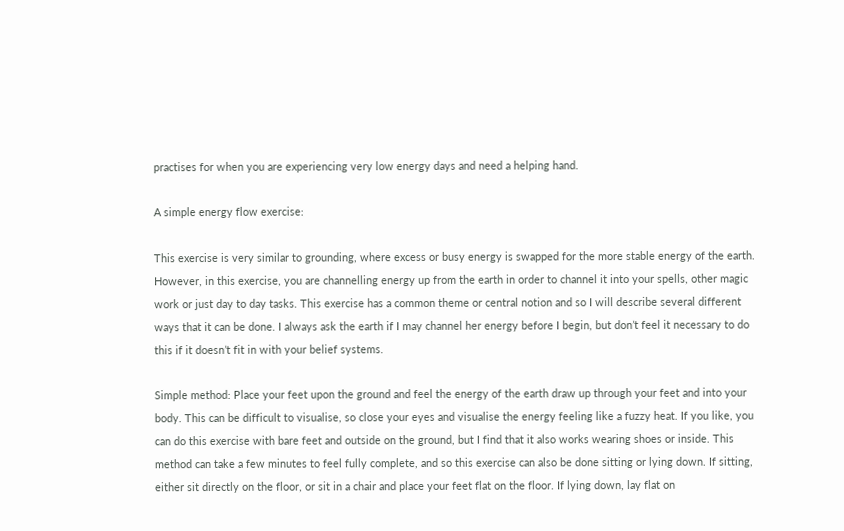practises for when you are experiencing very low energy days and need a helping hand.

A simple energy flow exercise:

This exercise is very similar to grounding, where excess or busy energy is swapped for the more stable energy of the earth. However, in this exercise, you are channelling energy up from the earth in order to channel it into your spells, other magic work or just day to day tasks. This exercise has a common theme or central notion and so I will describe several different ways that it can be done. I always ask the earth if I may channel her energy before I begin, but don’t feel it necessary to do this if it doesn’t fit in with your belief systems.

Simple method: Place your feet upon the ground and feel the energy of the earth draw up through your feet and into your body. This can be difficult to visualise, so close your eyes and visualise the energy feeling like a fuzzy heat. If you like, you can do this exercise with bare feet and outside on the ground, but I find that it also works wearing shoes or inside. This method can take a few minutes to feel fully complete, and so this exercise can also be done sitting or lying down. If sitting, either sit directly on the floor, or sit in a chair and place your feet flat on the floor. If lying down, lay flat on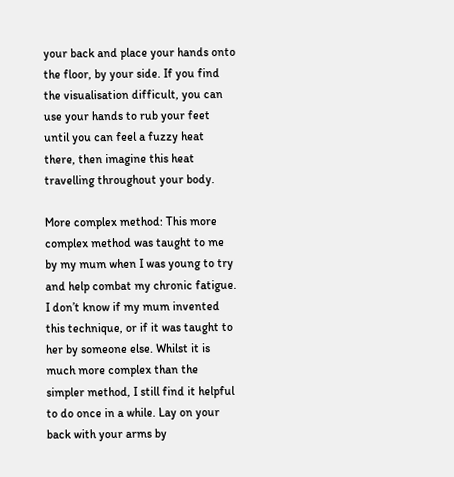your back and place your hands onto the floor, by your side. If you find the visualisation difficult, you can use your hands to rub your feet until you can feel a fuzzy heat there, then imagine this heat travelling throughout your body.

More complex method: This more complex method was taught to me by my mum when I was young to try and help combat my chronic fatigue. I don’t know if my mum invented this technique, or if it was taught to her by someone else. Whilst it is much more complex than the simpler method, I still find it helpful to do once in a while. Lay on your back with your arms by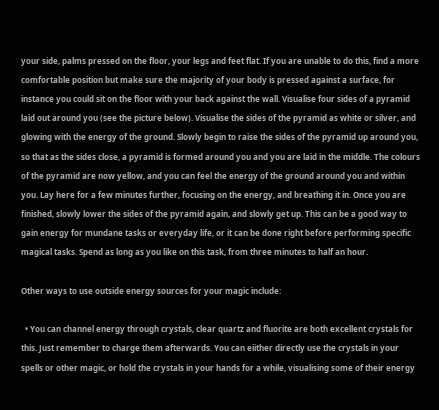your side, palms pressed on the floor, your legs and feet flat. If you are unable to do this, find a more comfortable position but make sure the majority of your body is pressed against a surface, for instance you could sit on the floor with your back against the wall. Visualise four sides of a pyramid laid out around you (see the picture below). Visualise the sides of the pyramid as white or silver, and glowing with the energy of the ground. Slowly begin to raise the sides of the pyramid up around you, so that as the sides close, a pyramid is formed around you and you are laid in the middle. The colours of the pyramid are now yellow, and you can feel the energy of the ground around you and within you. Lay here for a few minutes further, focusing on the energy, and breathing it in. Once you are finished, slowly lower the sides of the pyramid again, and slowly get up. This can be a good way to gain energy for mundane tasks or everyday life, or it can be done right before performing specific magical tasks. Spend as long as you like on this task, from three minutes to half an hour.

Other ways to use outside energy sources for your magic include:

  • You can channel energy through crystals, clear quartz and fluorite are both excellent crystals for this. Just remember to charge them afterwards. You can eiither directly use the crystals in your spells or other magic, or hold the crystals in your hands for a while, visualising some of their energy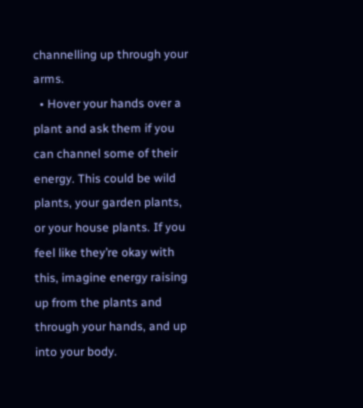channelling up through your arms.
  • Hover your hands over a plant and ask them if you can channel some of their energy. This could be wild plants, your garden plants, or your house plants. If you feel like they’re okay with this, imagine energy raising up from the plants and through your hands, and up into your body.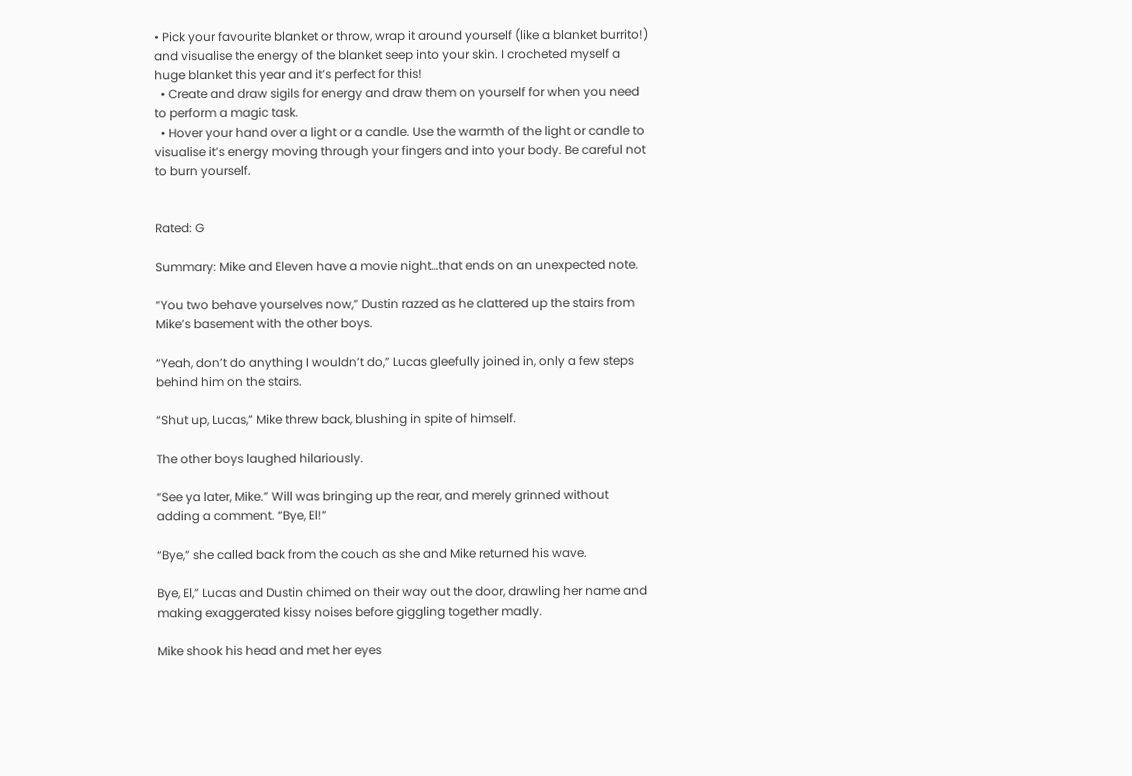• Pick your favourite blanket or throw, wrap it around yourself (like a blanket burrito!) and visualise the energy of the blanket seep into your skin. I crocheted myself a huge blanket this year and it’s perfect for this!
  • Create and draw sigils for energy and draw them on yourself for when you need to perform a magic task.
  • Hover your hand over a light or a candle. Use the warmth of the light or candle to visualise it’s energy moving through your fingers and into your body. Be careful not to burn yourself.


Rated: G

Summary: Mike and Eleven have a movie night…that ends on an unexpected note.

“You two behave yourselves now,” Dustin razzed as he clattered up the stairs from Mike’s basement with the other boys.

“Yeah, don’t do anything I wouldn’t do,” Lucas gleefully joined in, only a few steps behind him on the stairs.

“Shut up, Lucas,” Mike threw back, blushing in spite of himself.

The other boys laughed hilariously.

“See ya later, Mike.” Will was bringing up the rear, and merely grinned without adding a comment. “Bye, El!”

“Bye,” she called back from the couch as she and Mike returned his wave.

Bye, El,” Lucas and Dustin chimed on their way out the door, drawling her name and making exaggerated kissy noises before giggling together madly.

Mike shook his head and met her eyes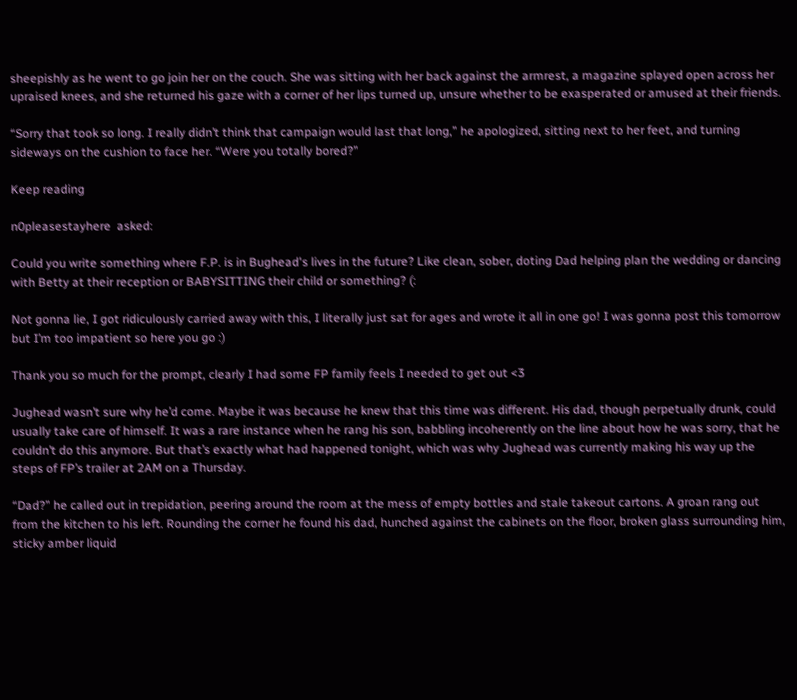sheepishly as he went to go join her on the couch. She was sitting with her back against the armrest, a magazine splayed open across her upraised knees, and she returned his gaze with a corner of her lips turned up, unsure whether to be exasperated or amused at their friends.

“Sorry that took so long. I really didn’t think that campaign would last that long,” he apologized, sitting next to her feet, and turning sideways on the cushion to face her. “Were you totally bored?”

Keep reading

n0pleasestayhere  asked:

Could you write something where F.P. is in Bughead's lives in the future? Like clean, sober, doting Dad helping plan the wedding or dancing with Betty at their reception or BABYSITTING their child or something? (:

Not gonna lie, I got ridiculously carried away with this, I literally just sat for ages and wrote it all in one go! I was gonna post this tomorrow but I’m too impatient so here you go :)

Thank you so much for the prompt, clearly I had some FP family feels I needed to get out <3

Jughead wasn’t sure why he’d come. Maybe it was because he knew that this time was different. His dad, though perpetually drunk, could usually take care of himself. It was a rare instance when he rang his son, babbling incoherently on the line about how he was sorry, that he couldn’t do this anymore. But that’s exactly what had happened tonight, which was why Jughead was currently making his way up the steps of FP’s trailer at 2AM on a Thursday.

“Dad?” he called out in trepidation, peering around the room at the mess of empty bottles and stale takeout cartons. A groan rang out from the kitchen to his left. Rounding the corner he found his dad, hunched against the cabinets on the floor, broken glass surrounding him, sticky amber liquid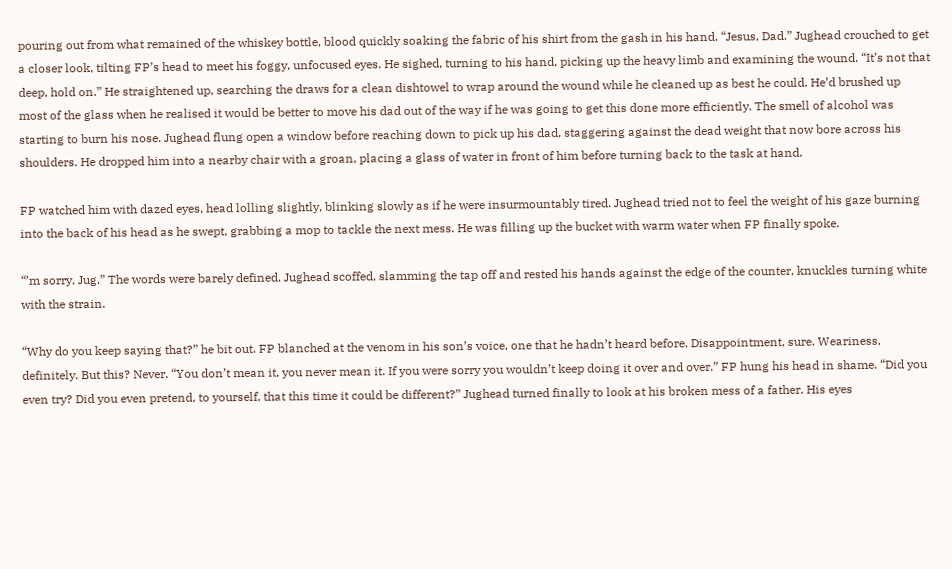pouring out from what remained of the whiskey bottle, blood quickly soaking the fabric of his shirt from the gash in his hand. “Jesus, Dad.” Jughead crouched to get a closer look, tilting FP’s head to meet his foggy, unfocused eyes. He sighed, turning to his hand, picking up the heavy limb and examining the wound. “It’s not that deep, hold on.” He straightened up, searching the draws for a clean dishtowel to wrap around the wound while he cleaned up as best he could. He’d brushed up most of the glass when he realised it would be better to move his dad out of the way if he was going to get this done more efficiently. The smell of alcohol was starting to burn his nose. Jughead flung open a window before reaching down to pick up his dad, staggering against the dead weight that now bore across his shoulders. He dropped him into a nearby chair with a groan, placing a glass of water in front of him before turning back to the task at hand.

FP watched him with dazed eyes, head lolling slightly, blinking slowly as if he were insurmountably tired. Jughead tried not to feel the weight of his gaze burning into the back of his head as he swept, grabbing a mop to tackle the next mess. He was filling up the bucket with warm water when FP finally spoke.

“’m sorry, Jug.” The words were barely defined. Jughead scoffed, slamming the tap off and rested his hands against the edge of the counter, knuckles turning white with the strain.

“Why do you keep saying that?” he bit out. FP blanched at the venom in his son’s voice, one that he hadn’t heard before. Disappointment, sure. Weariness, definitely. But this? Never. “You don’t mean it, you never mean it. If you were sorry you wouldn’t keep doing it over and over.” FP hung his head in shame. “Did you even try? Did you even pretend, to yourself, that this time it could be different?” Jughead turned finally to look at his broken mess of a father. His eyes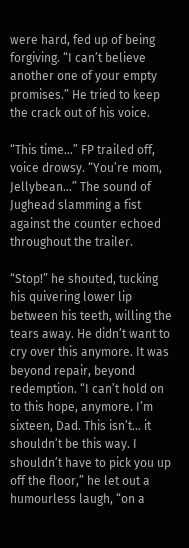were hard, fed up of being forgiving. “I can’t believe another one of your empty promises.” He tried to keep the crack out of his voice.

“This time…” FP trailed off, voice drowsy. “You’re mom, Jellybean…” The sound of Jughead slamming a fist against the counter echoed throughout the trailer.

“Stop!” he shouted, tucking his quivering lower lip between his teeth, willing the tears away. He didn’t want to cry over this anymore. It was beyond repair, beyond redemption. “I can’t hold on to this hope, anymore. I’m sixteen, Dad. This isn’t… it shouldn’t be this way. I shouldn’t have to pick you up off the floor,” he let out a humourless laugh, “on a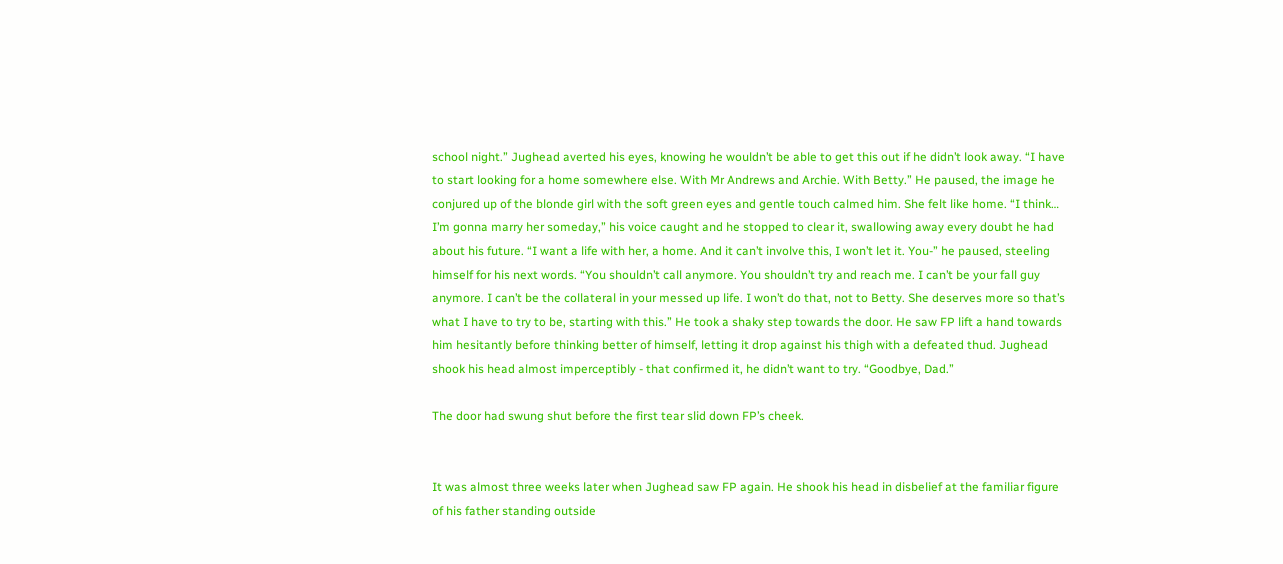school night.” Jughead averted his eyes, knowing he wouldn’t be able to get this out if he didn’t look away. “I have to start looking for a home somewhere else. With Mr Andrews and Archie. With Betty.” He paused, the image he conjured up of the blonde girl with the soft green eyes and gentle touch calmed him. She felt like home. “I think… I’m gonna marry her someday,” his voice caught and he stopped to clear it, swallowing away every doubt he had about his future. “I want a life with her, a home. And it can’t involve this, I won’t let it. You-” he paused, steeling himself for his next words. “You shouldn’t call anymore. You shouldn’t try and reach me. I can’t be your fall guy anymore. I can’t be the collateral in your messed up life. I won’t do that, not to Betty. She deserves more so that’s what I have to try to be, starting with this.” He took a shaky step towards the door. He saw FP lift a hand towards him hesitantly before thinking better of himself, letting it drop against his thigh with a defeated thud. Jughead shook his head almost imperceptibly - that confirmed it, he didn’t want to try. “Goodbye, Dad.”

The door had swung shut before the first tear slid down FP’s cheek.


It was almost three weeks later when Jughead saw FP again. He shook his head in disbelief at the familiar figure of his father standing outside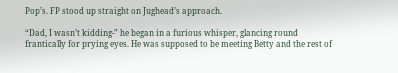Pop’s. FP stood up straight on Jughead’s approach.

“Dad, I wasn’t kidding-” he began in a furious whisper, glancing round frantically for prying eyes. He was supposed to be meeting Betty and the rest of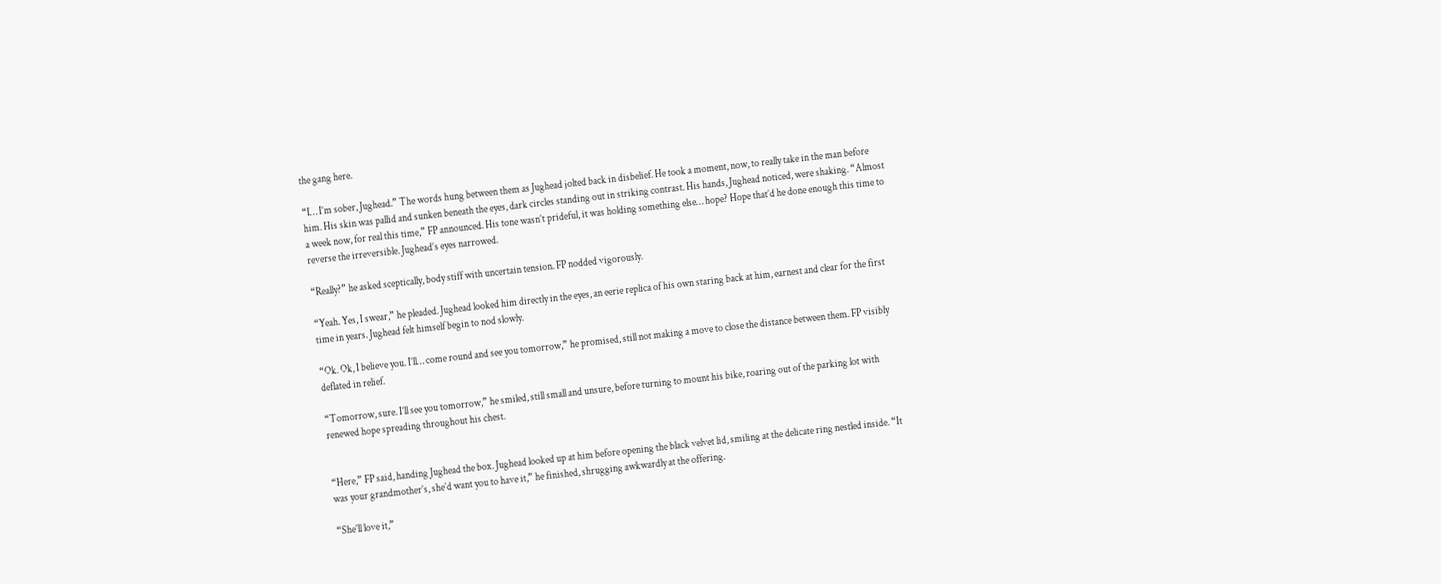the gang here.

“I… I’m sober, Jughead.” The words hung between them as Jughead jolted back in disbelief. He took a moment, now, to really take in the man before him. His skin was pallid and sunken beneath the eyes, dark circles standing out in striking contrast. His hands, Jughead noticed, were shaking. “Almost a week now, for real this time,” FP announced. His tone wasn’t prideful, it was holding something else… hope? Hope that’d he done enough this time to reverse the irreversible. Jughead’s eyes narrowed.

“Really?” he asked sceptically, body stiff with uncertain tension. FP nodded vigorously.

“Yeah. Yes, I swear,” he pleaded. Jughead looked him directly in the eyes, an eerie replica of his own staring back at him, earnest and clear for the first time in years. Jughead felt himself begin to nod slowly.

“Ok. Ok, I believe you. I’ll… come round and see you tomorrow,” he promised, still not making a move to close the distance between them. FP visibly deflated in relief.

“Tomorrow, sure. I’ll see you tomorrow,” he smiled, still small and unsure, before turning to mount his bike, roaring out of the parking lot with renewed hope spreading throughout his chest.


“Here,” FP said, handing Jughead the box. Jughead looked up at him before opening the black velvet lid, smiling at the delicate ring nestled inside. “It was your grandmother’s, she’d want you to have it,” he finished, shrugging awkwardly at the offering.

“She’ll love it,”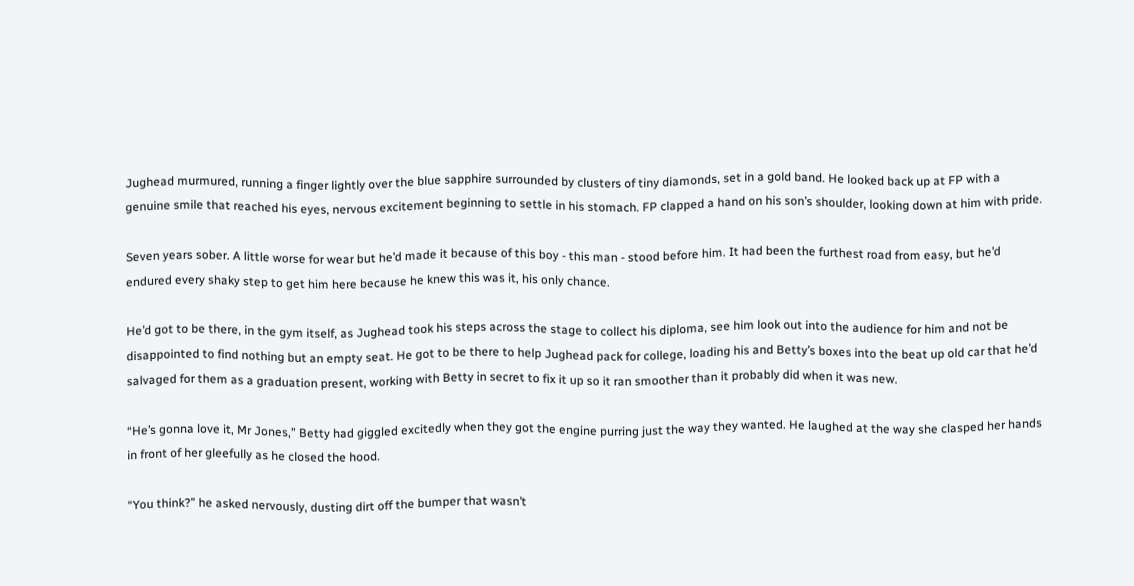Jughead murmured, running a finger lightly over the blue sapphire surrounded by clusters of tiny diamonds, set in a gold band. He looked back up at FP with a genuine smile that reached his eyes, nervous excitement beginning to settle in his stomach. FP clapped a hand on his son’s shoulder, looking down at him with pride.

Seven years sober. A little worse for wear but he’d made it because of this boy - this man - stood before him. It had been the furthest road from easy, but he’d endured every shaky step to get him here because he knew this was it, his only chance.

He’d got to be there, in the gym itself, as Jughead took his steps across the stage to collect his diploma, see him look out into the audience for him and not be disappointed to find nothing but an empty seat. He got to be there to help Jughead pack for college, loading his and Betty’s boxes into the beat up old car that he’d salvaged for them as a graduation present, working with Betty in secret to fix it up so it ran smoother than it probably did when it was new.

“He’s gonna love it, Mr Jones,” Betty had giggled excitedly when they got the engine purring just the way they wanted. He laughed at the way she clasped her hands in front of her gleefully as he closed the hood.

“You think?” he asked nervously, dusting dirt off the bumper that wasn’t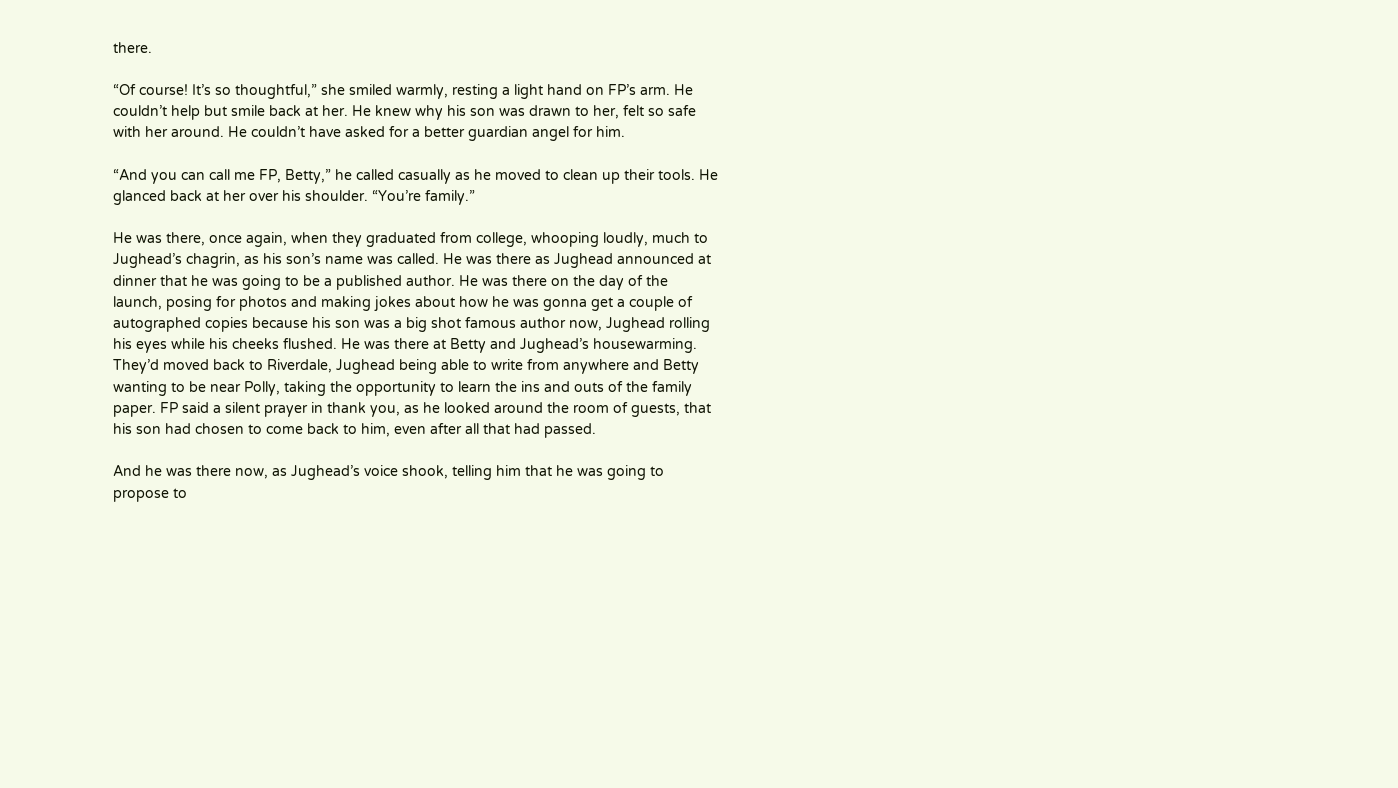there.

“Of course! It’s so thoughtful,” she smiled warmly, resting a light hand on FP’s arm. He couldn’t help but smile back at her. He knew why his son was drawn to her, felt so safe with her around. He couldn’t have asked for a better guardian angel for him.

“And you can call me FP, Betty,” he called casually as he moved to clean up their tools. He glanced back at her over his shoulder. “You’re family.”

He was there, once again, when they graduated from college, whooping loudly, much to Jughead’s chagrin, as his son’s name was called. He was there as Jughead announced at dinner that he was going to be a published author. He was there on the day of the launch, posing for photos and making jokes about how he was gonna get a couple of autographed copies because his son was a big shot famous author now, Jughead rolling his eyes while his cheeks flushed. He was there at Betty and Jughead’s housewarming. They’d moved back to Riverdale, Jughead being able to write from anywhere and Betty wanting to be near Polly, taking the opportunity to learn the ins and outs of the family paper. FP said a silent prayer in thank you, as he looked around the room of guests, that his son had chosen to come back to him, even after all that had passed.

And he was there now, as Jughead’s voice shook, telling him that he was going to propose to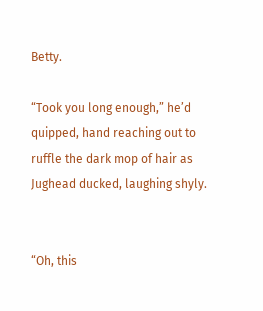Betty.

“Took you long enough,” he’d quipped, hand reaching out to ruffle the dark mop of hair as Jughead ducked, laughing shyly.


“Oh, this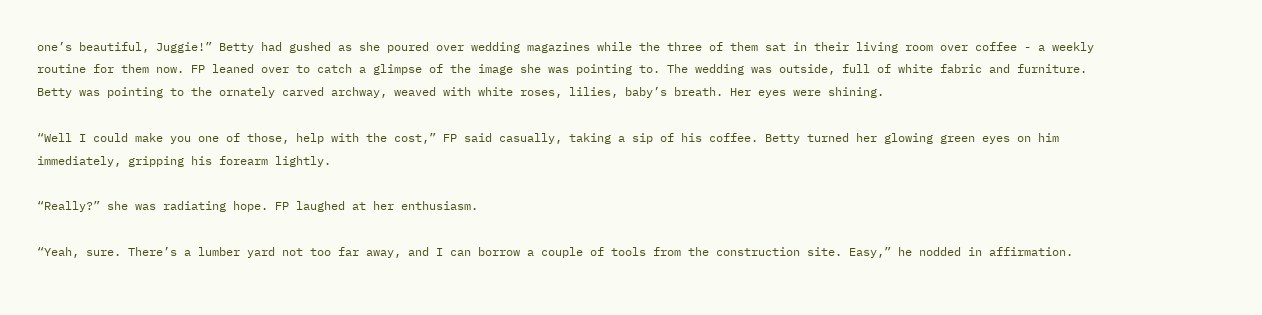one’s beautiful, Juggie!” Betty had gushed as she poured over wedding magazines while the three of them sat in their living room over coffee - a weekly routine for them now. FP leaned over to catch a glimpse of the image she was pointing to. The wedding was outside, full of white fabric and furniture. Betty was pointing to the ornately carved archway, weaved with white roses, lilies, baby’s breath. Her eyes were shining.

“Well I could make you one of those, help with the cost,” FP said casually, taking a sip of his coffee. Betty turned her glowing green eyes on him immediately, gripping his forearm lightly.

“Really?” she was radiating hope. FP laughed at her enthusiasm.

“Yeah, sure. There’s a lumber yard not too far away, and I can borrow a couple of tools from the construction site. Easy,” he nodded in affirmation.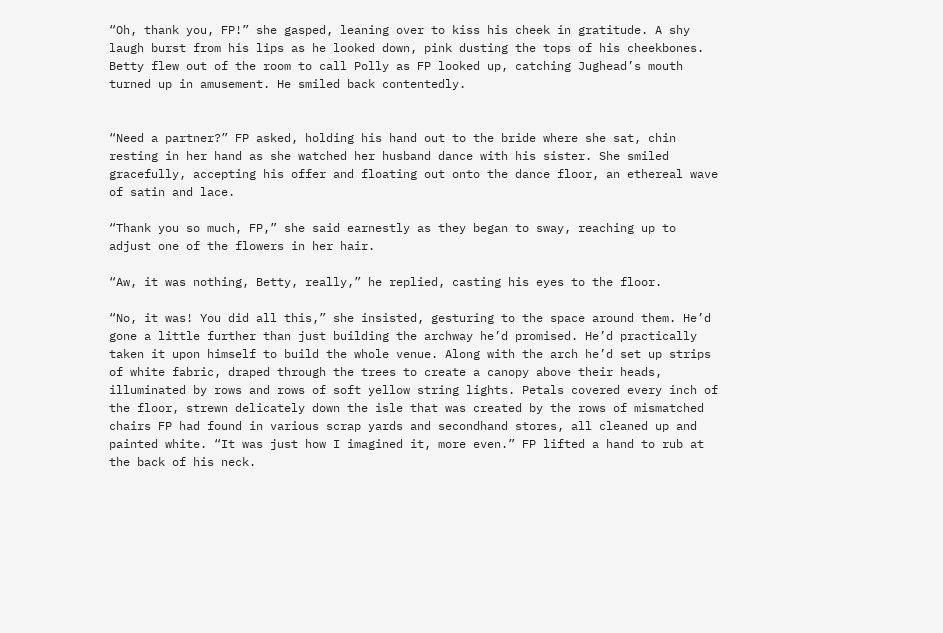“Oh, thank you, FP!” she gasped, leaning over to kiss his cheek in gratitude. A shy laugh burst from his lips as he looked down, pink dusting the tops of his cheekbones. Betty flew out of the room to call Polly as FP looked up, catching Jughead’s mouth turned up in amusement. He smiled back contentedly.


“Need a partner?” FP asked, holding his hand out to the bride where she sat, chin resting in her hand as she watched her husband dance with his sister. She smiled gracefully, accepting his offer and floating out onto the dance floor, an ethereal wave of satin and lace.

“Thank you so much, FP,” she said earnestly as they began to sway, reaching up to adjust one of the flowers in her hair.

“Aw, it was nothing, Betty, really,” he replied, casting his eyes to the floor.

“No, it was! You did all this,” she insisted, gesturing to the space around them. He’d gone a little further than just building the archway he’d promised. He’d practically taken it upon himself to build the whole venue. Along with the arch he’d set up strips of white fabric, draped through the trees to create a canopy above their heads, illuminated by rows and rows of soft yellow string lights. Petals covered every inch of the floor, strewn delicately down the isle that was created by the rows of mismatched chairs FP had found in various scrap yards and secondhand stores, all cleaned up and painted white. “It was just how I imagined it, more even.” FP lifted a hand to rub at the back of his neck.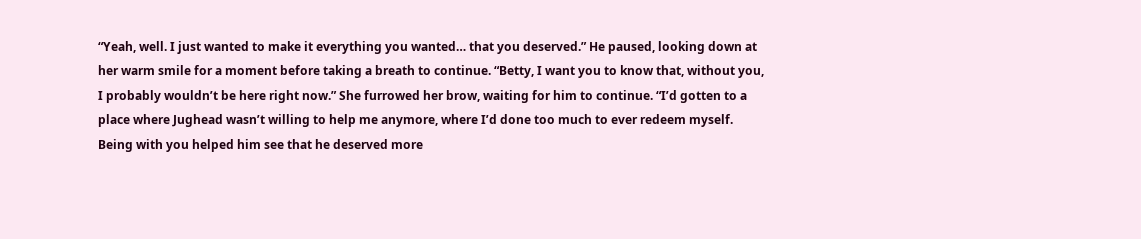“Yeah, well. I just wanted to make it everything you wanted… that you deserved.” He paused, looking down at her warm smile for a moment before taking a breath to continue. “Betty, I want you to know that, without you, I probably wouldn’t be here right now.” She furrowed her brow, waiting for him to continue. “I’d gotten to a place where Jughead wasn’t willing to help me anymore, where I’d done too much to ever redeem myself. Being with you helped him see that he deserved more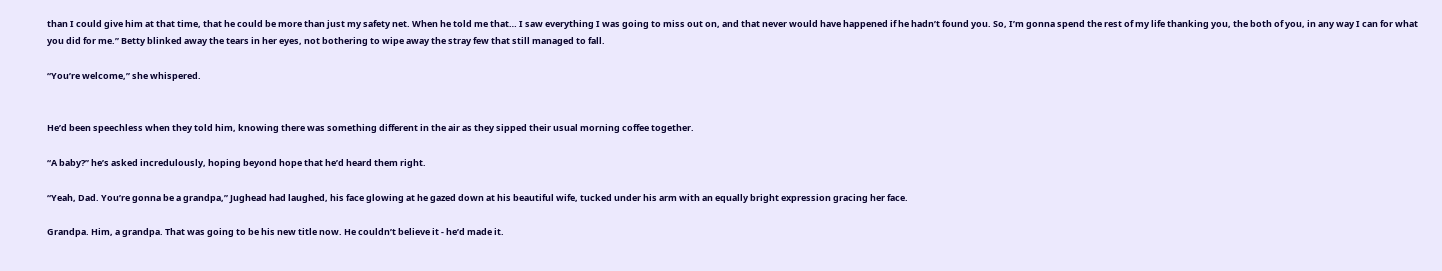than I could give him at that time, that he could be more than just my safety net. When he told me that… I saw everything I was going to miss out on, and that never would have happened if he hadn’t found you. So, I’m gonna spend the rest of my life thanking you, the both of you, in any way I can for what you did for me.” Betty blinked away the tears in her eyes, not bothering to wipe away the stray few that still managed to fall.

“You’re welcome,” she whispered.


He’d been speechless when they told him, knowing there was something different in the air as they sipped their usual morning coffee together.

“A baby?” he’s asked incredulously, hoping beyond hope that he’d heard them right.

“Yeah, Dad. You’re gonna be a grandpa,” Jughead had laughed, his face glowing at he gazed down at his beautiful wife, tucked under his arm with an equally bright expression gracing her face.

Grandpa. Him, a grandpa. That was going to be his new title now. He couldn’t believe it - he’d made it.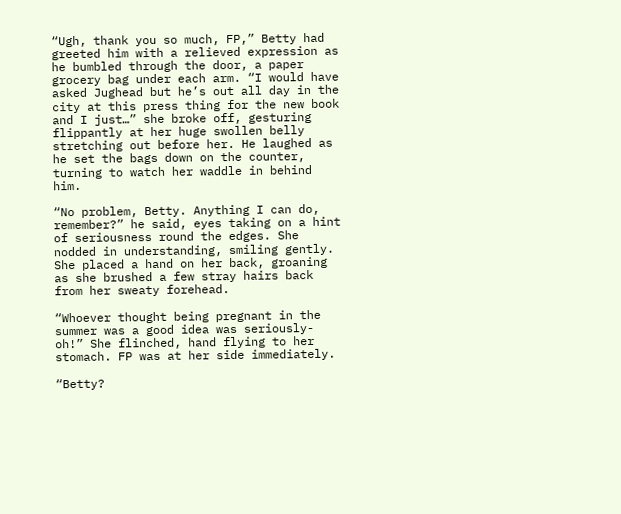“Ugh, thank you so much, FP,” Betty had greeted him with a relieved expression as he bumbled through the door, a paper grocery bag under each arm. “I would have asked Jughead but he’s out all day in the city at this press thing for the new book and I just…” she broke off, gesturing flippantly at her huge swollen belly stretching out before her. He laughed as he set the bags down on the counter, turning to watch her waddle in behind him.

“No problem, Betty. Anything I can do, remember?” he said, eyes taking on a hint of seriousness round the edges. She nodded in understanding, smiling gently. She placed a hand on her back, groaning as she brushed a few stray hairs back from her sweaty forehead.

“Whoever thought being pregnant in the summer was a good idea was seriously- oh!” She flinched, hand flying to her stomach. FP was at her side immediately.

“Betty?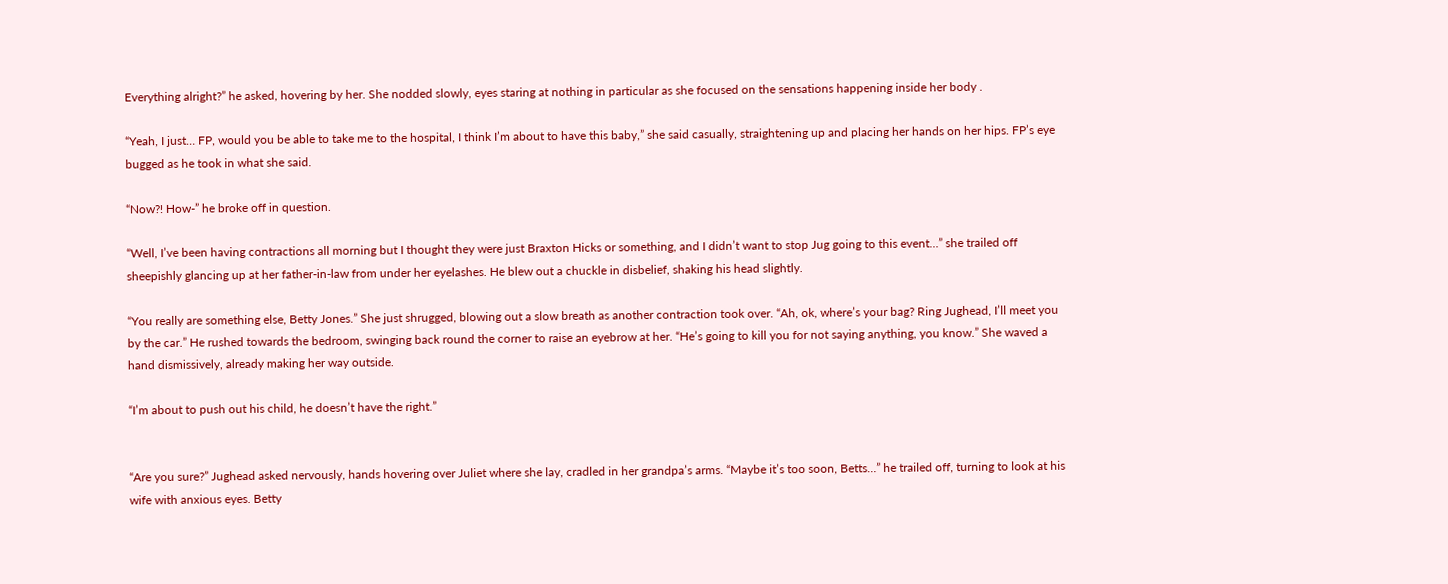Everything alright?” he asked, hovering by her. She nodded slowly, eyes staring at nothing in particular as she focused on the sensations happening inside her body .

“Yeah, I just… FP, would you be able to take me to the hospital, I think I’m about to have this baby,” she said casually, straightening up and placing her hands on her hips. FP’s eye bugged as he took in what she said.

“Now?! How-” he broke off in question.

“Well, I’ve been having contractions all morning but I thought they were just Braxton Hicks or something, and I didn’t want to stop Jug going to this event…” she trailed off sheepishly glancing up at her father-in-law from under her eyelashes. He blew out a chuckle in disbelief, shaking his head slightly.

“You really are something else, Betty Jones.” She just shrugged, blowing out a slow breath as another contraction took over. “Ah, ok, where’s your bag? Ring Jughead, I’ll meet you by the car.” He rushed towards the bedroom, swinging back round the corner to raise an eyebrow at her. “He’s going to kill you for not saying anything, you know.” She waved a hand dismissively, already making her way outside.

“I’m about to push out his child, he doesn’t have the right.”


“Are you sure?” Jughead asked nervously, hands hovering over Juliet where she lay, cradled in her grandpa’s arms. “Maybe it’s too soon, Betts…” he trailed off, turning to look at his wife with anxious eyes. Betty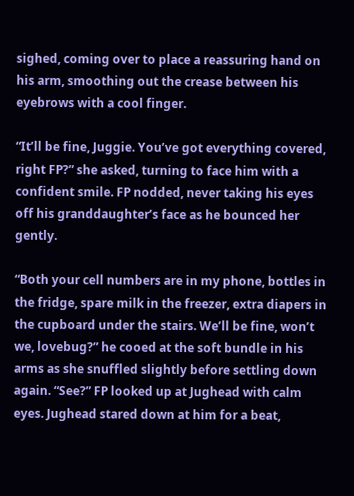sighed, coming over to place a reassuring hand on his arm, smoothing out the crease between his eyebrows with a cool finger.

“It’ll be fine, Juggie. You’ve got everything covered, right FP?” she asked, turning to face him with a confident smile. FP nodded, never taking his eyes off his granddaughter’s face as he bounced her gently.

“Both your cell numbers are in my phone, bottles in the fridge, spare milk in the freezer, extra diapers in the cupboard under the stairs. We’ll be fine, won’t we, lovebug?” he cooed at the soft bundle in his arms as she snuffled slightly before settling down again. “See?” FP looked up at Jughead with calm eyes. Jughead stared down at him for a beat,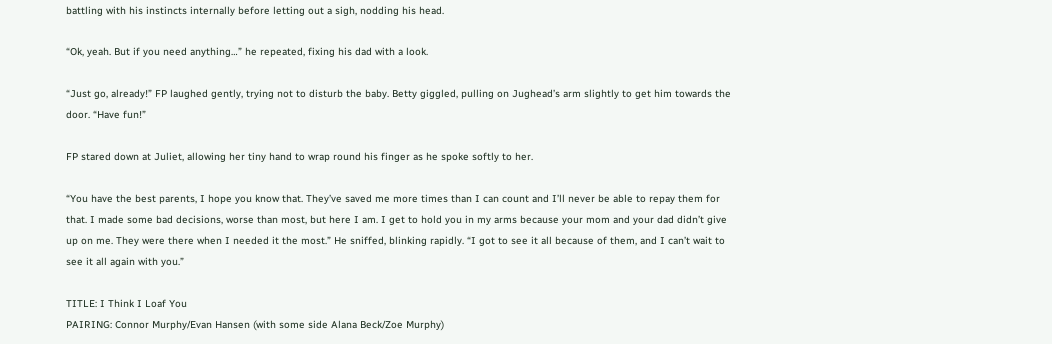battling with his instincts internally before letting out a sigh, nodding his head.

“Ok, yeah. But if you need anything…” he repeated, fixing his dad with a look.

“Just go, already!” FP laughed gently, trying not to disturb the baby. Betty giggled, pulling on Jughead’s arm slightly to get him towards the door. “Have fun!”

FP stared down at Juliet, allowing her tiny hand to wrap round his finger as he spoke softly to her.

“You have the best parents, I hope you know that. They’ve saved me more times than I can count and I’ll never be able to repay them for that. I made some bad decisions, worse than most, but here I am. I get to hold you in my arms because your mom and your dad didn’t give up on me. They were there when I needed it the most.” He sniffed, blinking rapidly. “I got to see it all because of them, and I can’t wait to see it all again with you.”

TITLE: I Think I Loaf You
PAIRING: Connor Murphy/Evan Hansen (with some side Alana Beck/Zoe Murphy)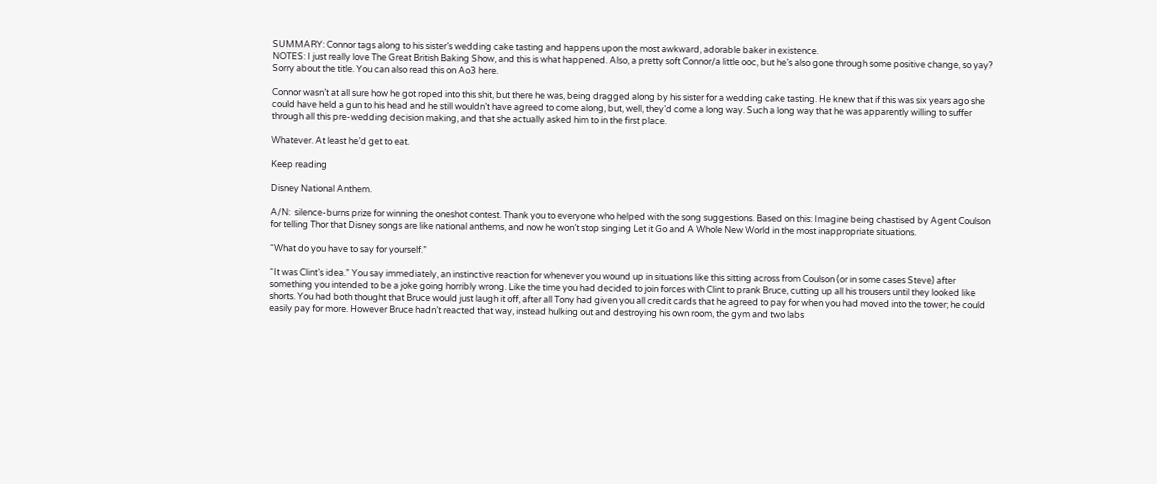SUMMARY: Connor tags along to his sister’s wedding cake tasting and happens upon the most awkward, adorable baker in existence.
NOTES: I just really love The Great British Baking Show, and this is what happened. Also, a pretty soft Connor/a little ooc, but he’s also gone through some positive change, so yay? Sorry about the title. You can also read this on Ao3 here.

Connor wasn’t at all sure how he got roped into this shit, but there he was, being dragged along by his sister for a wedding cake tasting. He knew that if this was six years ago she could have held a gun to his head and he still wouldn’t have agreed to come along, but, well, they’d come a long way. Such a long way that he was apparently willing to suffer through all this pre-wedding decision making, and that she actually asked him to in the first place.

Whatever. At least he’d get to eat.

Keep reading

Disney National Anthem.

A/N:  silence-burns prize for winning the oneshot contest. Thank you to everyone who helped with the song suggestions. Based on this: Imagine being chastised by Agent Coulson for telling Thor that Disney songs are like national anthems, and now he won’t stop singing Let it Go and A Whole New World in the most inappropriate situations.

“What do you have to say for yourself.”

“It was Clint’s idea.” You say immediately, an instinctive reaction for whenever you wound up in situations like this sitting across from Coulson (or in some cases Steve) after something you intended to be a joke going horribly wrong. Like the time you had decided to join forces with Clint to prank Bruce, cutting up all his trousers until they looked like shorts. You had both thought that Bruce would just laugh it off, after all Tony had given you all credit cards that he agreed to pay for when you had moved into the tower; he could easily pay for more. However Bruce hadn’t reacted that way, instead hulking out and destroying his own room, the gym and two labs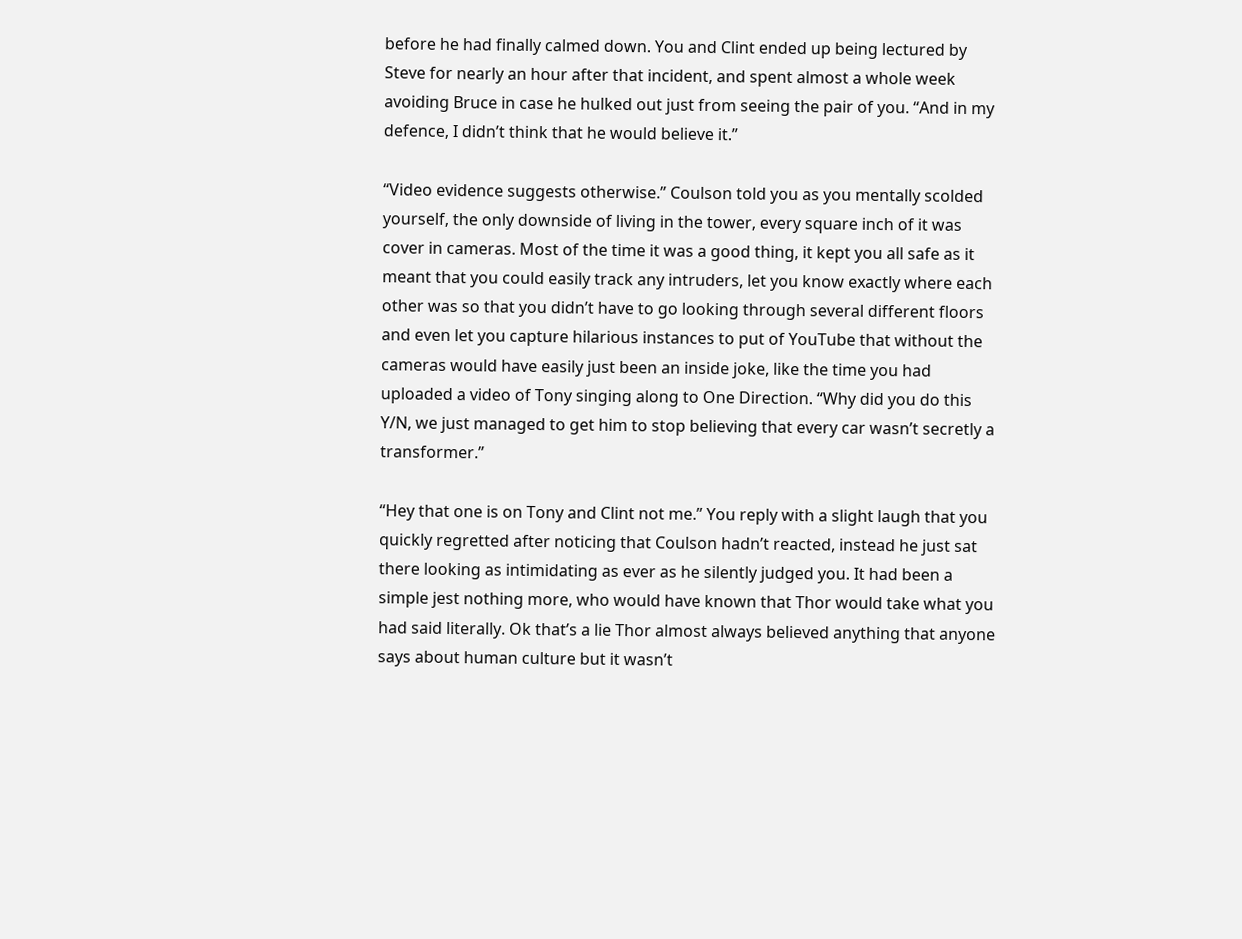before he had finally calmed down. You and Clint ended up being lectured by Steve for nearly an hour after that incident, and spent almost a whole week avoiding Bruce in case he hulked out just from seeing the pair of you. “And in my defence, I didn’t think that he would believe it.”

“Video evidence suggests otherwise.” Coulson told you as you mentally scolded yourself, the only downside of living in the tower, every square inch of it was cover in cameras. Most of the time it was a good thing, it kept you all safe as it meant that you could easily track any intruders, let you know exactly where each other was so that you didn’t have to go looking through several different floors and even let you capture hilarious instances to put of YouTube that without the cameras would have easily just been an inside joke, like the time you had uploaded a video of Tony singing along to One Direction. “Why did you do this Y/N, we just managed to get him to stop believing that every car wasn’t secretly a transformer.”

“Hey that one is on Tony and Clint not me.” You reply with a slight laugh that you quickly regretted after noticing that Coulson hadn’t reacted, instead he just sat there looking as intimidating as ever as he silently judged you. It had been a simple jest nothing more, who would have known that Thor would take what you had said literally. Ok that’s a lie Thor almost always believed anything that anyone says about human culture but it wasn’t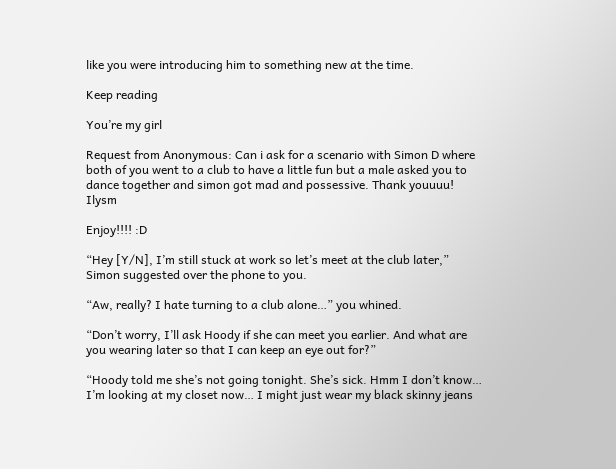like you were introducing him to something new at the time.

Keep reading

You’re my girl

Request from Anonymous: Can i ask for a scenario with Simon D where both of you went to a club to have a little fun but a male asked you to dance together and simon got mad and possessive. Thank youuuu! Ilysm

Enjoy!!!! :D

“Hey [Y/N], I’m still stuck at work so let’s meet at the club later,” Simon suggested over the phone to you.

“Aw, really? I hate turning to a club alone…” you whined.

“Don’t worry, I’ll ask Hoody if she can meet you earlier. And what are you wearing later so that I can keep an eye out for?”

“Hoody told me she’s not going tonight. She’s sick. Hmm I don’t know… I’m looking at my closet now… I might just wear my black skinny jeans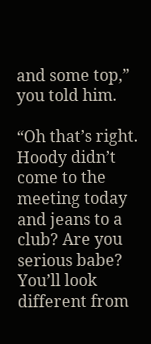and some top,” you told him.

“Oh that’s right. Hoody didn’t come to the meeting today and jeans to a club? Are you serious babe? You’ll look different from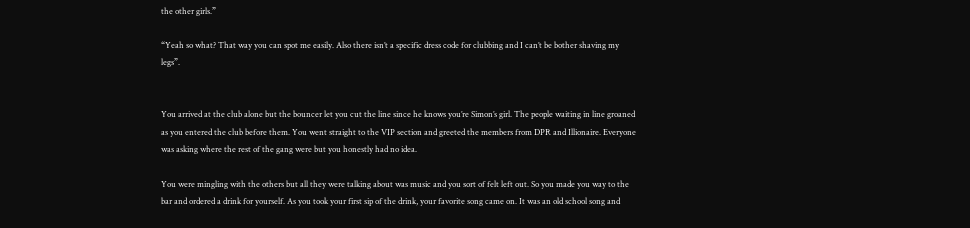the other girls.”

“Yeah so what? That way you can spot me easily. Also there isn’t a specific dress code for clubbing and I can’t be bother shaving my legs”.


You arrived at the club alone but the bouncer let you cut the line since he knows you’re Simon’s girl. The people waiting in line groaned as you entered the club before them. You went straight to the VIP section and greeted the members from DPR and Illionaire. Everyone was asking where the rest of the gang were but you honestly had no idea.

You were mingling with the others but all they were talking about was music and you sort of felt left out. So you made you way to the bar and ordered a drink for yourself. As you took your first sip of the drink, your favorite song came on. It was an old school song and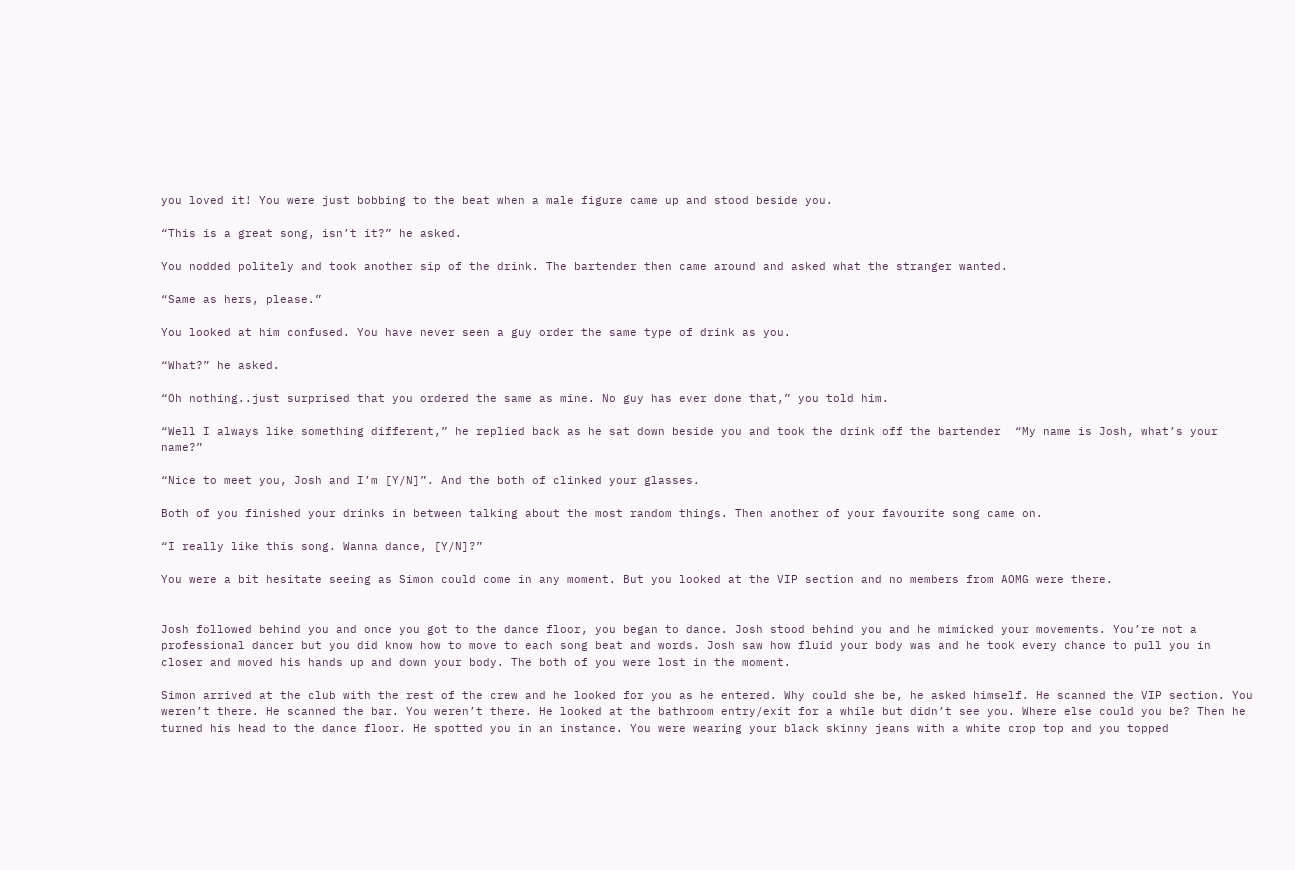you loved it! You were just bobbing to the beat when a male figure came up and stood beside you.

“This is a great song, isn’t it?” he asked.

You nodded politely and took another sip of the drink. The bartender then came around and asked what the stranger wanted.

“Same as hers, please.”

You looked at him confused. You have never seen a guy order the same type of drink as you.

“What?” he asked.

“Oh nothing..just surprised that you ordered the same as mine. No guy has ever done that,” you told him.

“Well I always like something different,” he replied back as he sat down beside you and took the drink off the bartender  “My name is Josh, what’s your name?”

“Nice to meet you, Josh and I’m [Y/N]”. And the both of clinked your glasses.

Both of you finished your drinks in between talking about the most random things. Then another of your favourite song came on.

“I really like this song. Wanna dance, [Y/N]?”

You were a bit hesitate seeing as Simon could come in any moment. But you looked at the VIP section and no members from AOMG were there.


Josh followed behind you and once you got to the dance floor, you began to dance. Josh stood behind you and he mimicked your movements. You’re not a professional dancer but you did know how to move to each song beat and words. Josh saw how fluid your body was and he took every chance to pull you in closer and moved his hands up and down your body. The both of you were lost in the moment.

Simon arrived at the club with the rest of the crew and he looked for you as he entered. Why could she be, he asked himself. He scanned the VIP section. You weren’t there. He scanned the bar. You weren’t there. He looked at the bathroom entry/exit for a while but didn’t see you. Where else could you be? Then he turned his head to the dance floor. He spotted you in an instance. You were wearing your black skinny jeans with a white crop top and you topped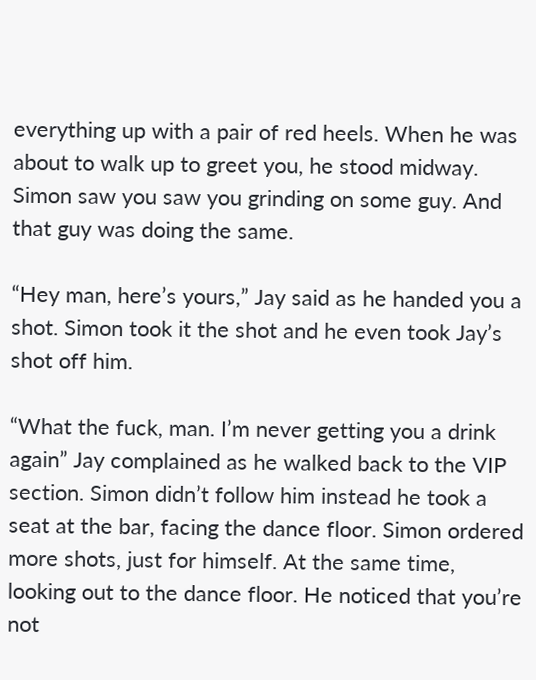everything up with a pair of red heels. When he was about to walk up to greet you, he stood midway. Simon saw you saw you grinding on some guy. And that guy was doing the same.

“Hey man, here’s yours,” Jay said as he handed you a shot. Simon took it the shot and he even took Jay’s shot off him.

“What the fuck, man. I’m never getting you a drink again” Jay complained as he walked back to the VIP section. Simon didn’t follow him instead he took a seat at the bar, facing the dance floor. Simon ordered more shots, just for himself. At the same time, looking out to the dance floor. He noticed that you’re not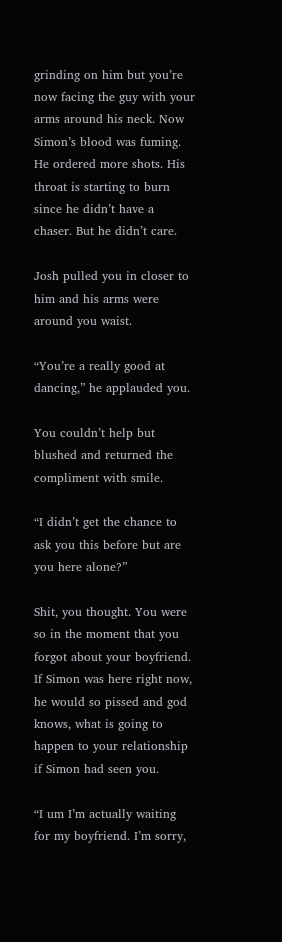grinding on him but you’re now facing the guy with your arms around his neck. Now Simon’s blood was fuming. He ordered more shots. His throat is starting to burn since he didn’t have a chaser. But he didn’t care.

Josh pulled you in closer to him and his arms were around you waist.

“You’re a really good at dancing,” he applauded you.

You couldn’t help but blushed and returned the compliment with smile.

“I didn’t get the chance to ask you this before but are you here alone?”

Shit, you thought. You were so in the moment that you forgot about your boyfriend. If Simon was here right now, he would so pissed and god knows, what is going to happen to your relationship if Simon had seen you.

“I um I’m actually waiting for my boyfriend. I’m sorry,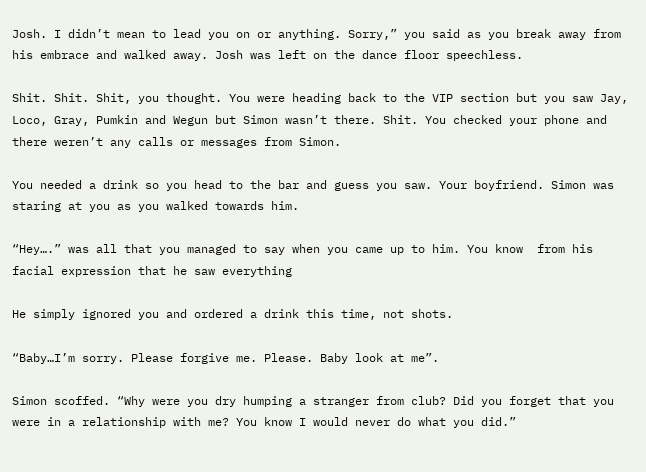Josh. I didn’t mean to lead you on or anything. Sorry,” you said as you break away from his embrace and walked away. Josh was left on the dance floor speechless.

Shit. Shit. Shit, you thought. You were heading back to the VIP section but you saw Jay, Loco, Gray, Pumkin and Wegun but Simon wasn’t there. Shit. You checked your phone and there weren’t any calls or messages from Simon.

You needed a drink so you head to the bar and guess you saw. Your boyfriend. Simon was staring at you as you walked towards him.

“Hey….” was all that you managed to say when you came up to him. You know  from his facial expression that he saw everything

He simply ignored you and ordered a drink this time, not shots.

“Baby…I’m sorry. Please forgive me. Please. Baby look at me”.

Simon scoffed. “Why were you dry humping a stranger from club? Did you forget that you were in a relationship with me? You know I would never do what you did.”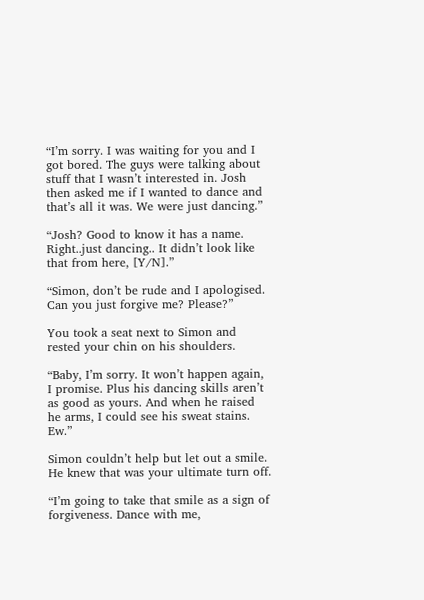“I’m sorry. I was waiting for you and I got bored. The guys were talking about stuff that I wasn’t interested in. Josh then asked me if I wanted to dance and that’s all it was. We were just dancing.”

“Josh? Good to know it has a name. Right..just dancing.. It didn’t look like that from here, [Y/N].”

“Simon, don’t be rude and I apologised. Can you just forgive me? Please?”

You took a seat next to Simon and rested your chin on his shoulders.

“Baby, I’m sorry. It won’t happen again, I promise. Plus his dancing skills aren’t as good as yours. And when he raised he arms, I could see his sweat stains. Ew.”

Simon couldn’t help but let out a smile. He knew that was your ultimate turn off.

“I’m going to take that smile as a sign of forgiveness. Dance with me,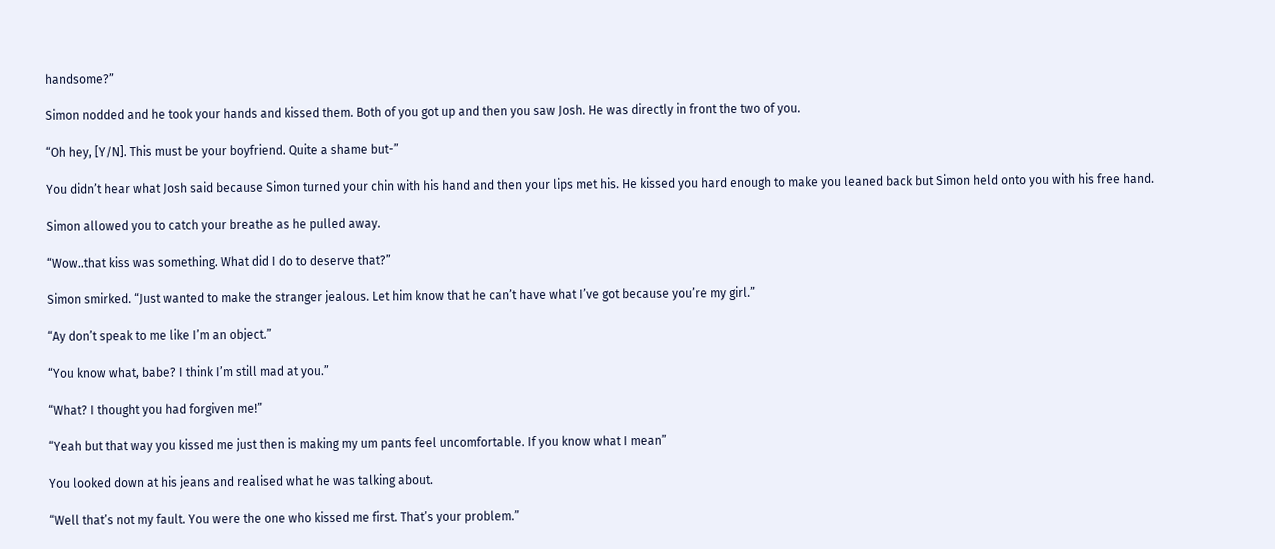handsome?”

Simon nodded and he took your hands and kissed them. Both of you got up and then you saw Josh. He was directly in front the two of you.

“Oh hey, [Y/N]. This must be your boyfriend. Quite a shame but-”

You didn’t hear what Josh said because Simon turned your chin with his hand and then your lips met his. He kissed you hard enough to make you leaned back but Simon held onto you with his free hand.

Simon allowed you to catch your breathe as he pulled away.

“Wow..that kiss was something. What did I do to deserve that?”

Simon smirked. “Just wanted to make the stranger jealous. Let him know that he can’t have what I’ve got because you’re my girl.”

“Ay don’t speak to me like I’m an object.”

“You know what, babe? I think I’m still mad at you.”

“What? I thought you had forgiven me!”

“Yeah but that way you kissed me just then is making my um pants feel uncomfortable. If you know what I mean”

You looked down at his jeans and realised what he was talking about.

“Well that’s not my fault. You were the one who kissed me first. That’s your problem.”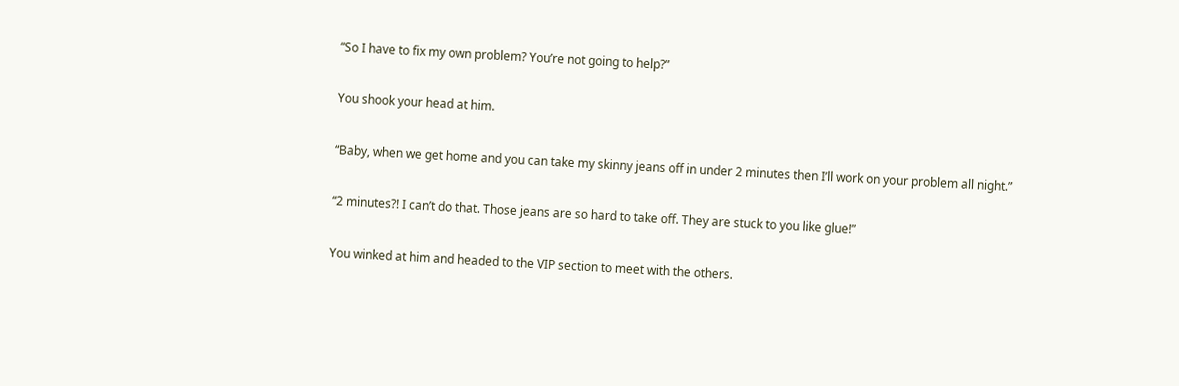“So I have to fix my own problem? You’re not going to help?”

You shook your head at him.

“Baby, when we get home and you can take my skinny jeans off in under 2 minutes then I’ll work on your problem all night.”

“2 minutes?! I can’t do that. Those jeans are so hard to take off. They are stuck to you like glue!”

You winked at him and headed to the VIP section to meet with the others.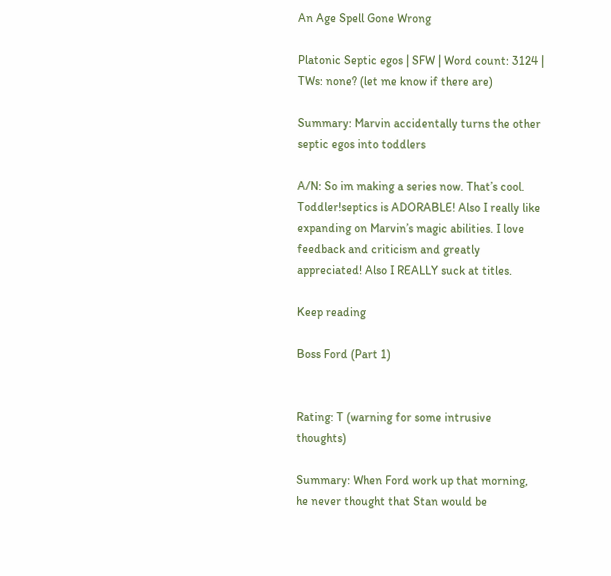An Age Spell Gone Wrong

Platonic Septic egos | SFW | Word count: 3124 | TWs: none? (let me know if there are)

Summary: Marvin accidentally turns the other septic egos into toddlers

A/N: So im making a series now. That’s cool. Toddler!septics is ADORABLE! Also I really like expanding on Marvin’s magic abilities. I love feedback and criticism and greatly appreciated! Also I REALLY suck at titles.

Keep reading

Boss Ford (Part 1)


Rating: T (warning for some intrusive thoughts)

Summary: When Ford work up that morning, he never thought that Stan would be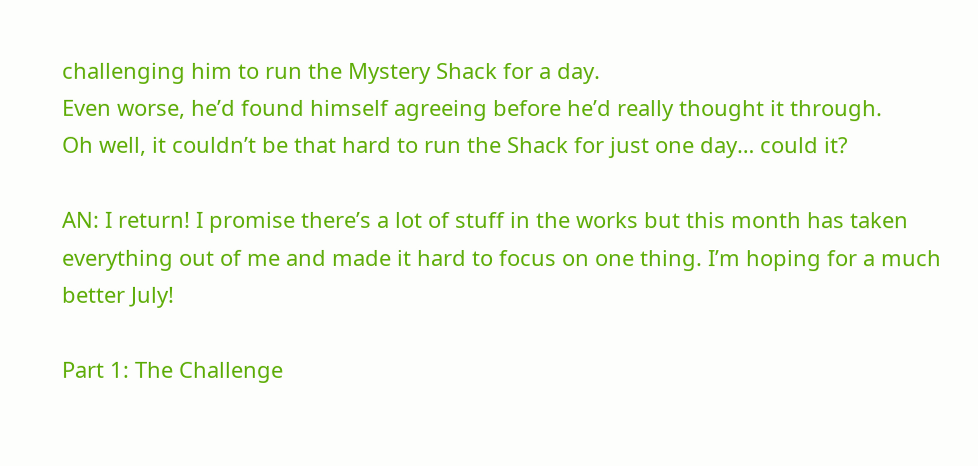challenging him to run the Mystery Shack for a day.
Even worse, he’d found himself agreeing before he’d really thought it through.
Oh well, it couldn’t be that hard to run the Shack for just one day… could it?

AN: I return! I promise there’s a lot of stuff in the works but this month has taken everything out of me and made it hard to focus on one thing. I’m hoping for a much better July!

Part 1: The Challenge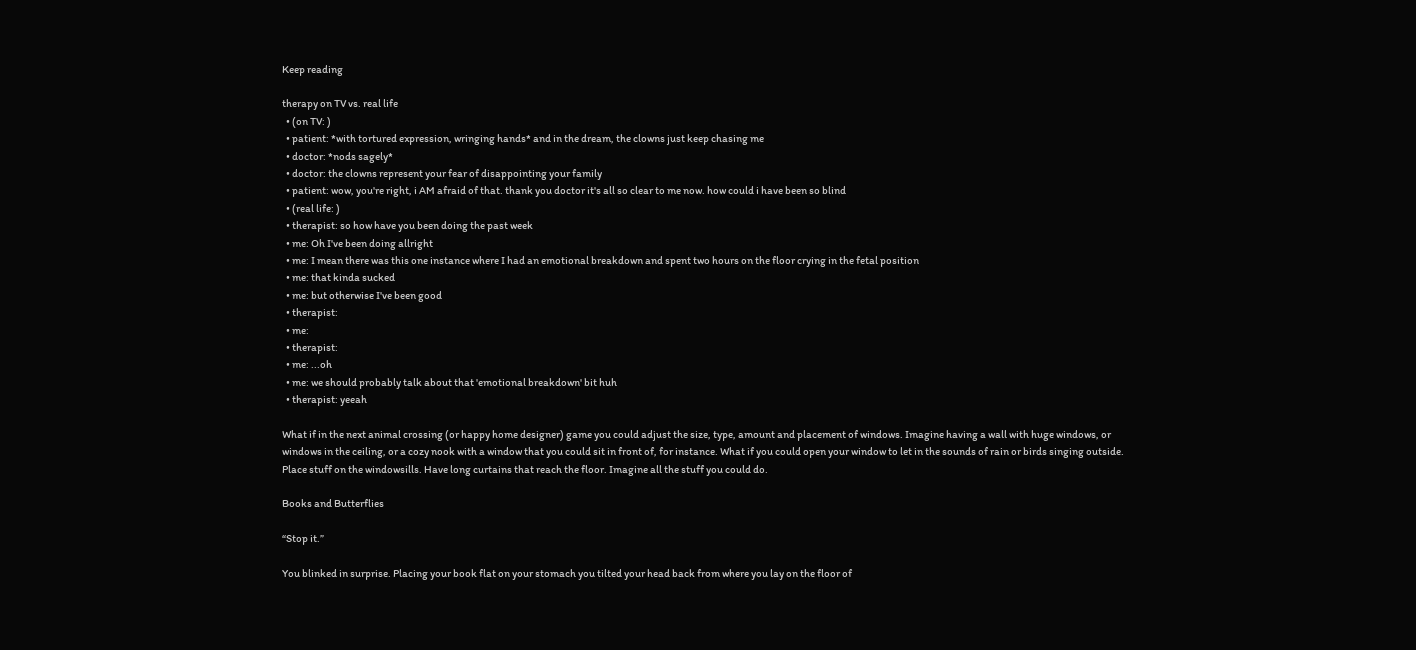Keep reading

therapy on TV vs. real life
  • (on TV: )
  • patient: *with tortured expression, wringing hands* and in the dream, the clowns just keep chasing me
  • doctor: *nods sagely*
  • doctor: the clowns represent your fear of disappointing your family
  • patient: wow, you're right, i AM afraid of that. thank you doctor it's all so clear to me now. how could i have been so blind
  • (real life: )
  • therapist: so how have you been doing the past week
  • me: Oh I've been doing allright
  • me: I mean there was this one instance where I had an emotional breakdown and spent two hours on the floor crying in the fetal position
  • me: that kinda sucked
  • me: but otherwise I've been good
  • therapist:
  • me:
  • therapist:
  • me: ...oh
  • me: we should probably talk about that 'emotional breakdown' bit huh
  • therapist: yeeah

What if in the next animal crossing (or happy home designer) game you could adjust the size, type, amount and placement of windows. Imagine having a wall with huge windows, or windows in the ceiling, or a cozy nook with a window that you could sit in front of, for instance. What if you could open your window to let in the sounds of rain or birds singing outside. Place stuff on the windowsills. Have long curtains that reach the floor. Imagine all the stuff you could do.

Books and Butterflies

“Stop it.”

You blinked in surprise. Placing your book flat on your stomach you tilted your head back from where you lay on the floor of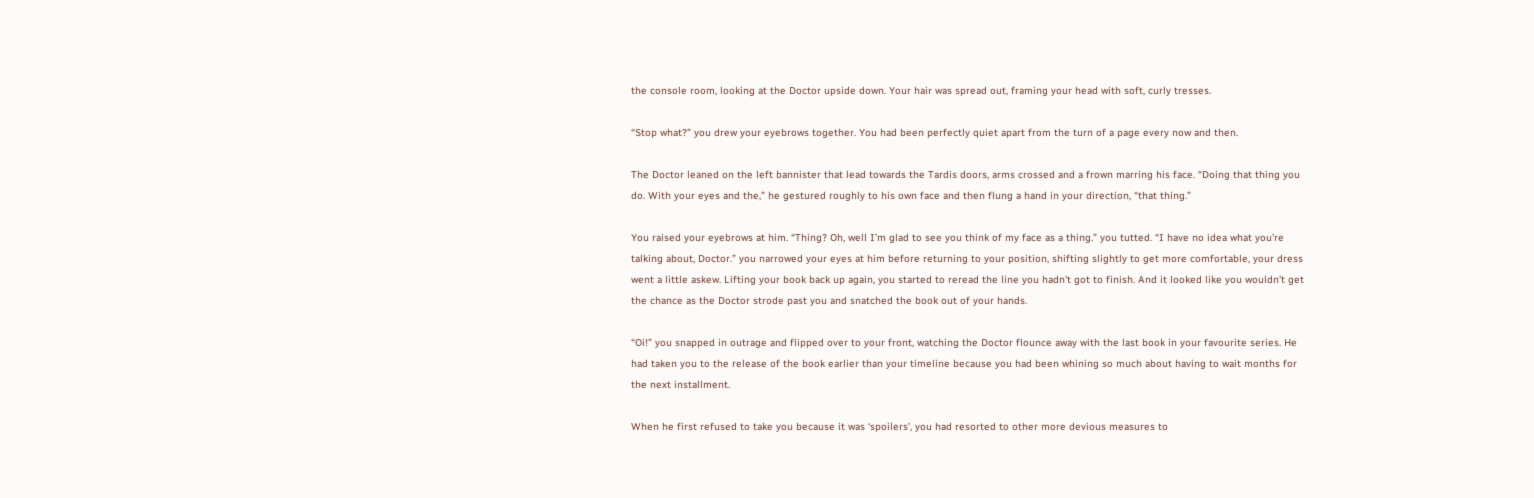the console room, looking at the Doctor upside down. Your hair was spread out, framing your head with soft, curly tresses.

“Stop what?” you drew your eyebrows together. You had been perfectly quiet apart from the turn of a page every now and then.

The Doctor leaned on the left bannister that lead towards the Tardis doors, arms crossed and a frown marring his face. “Doing that thing you do. With your eyes and the,” he gestured roughly to his own face and then flung a hand in your direction, “that thing.”

You raised your eyebrows at him. “Thing? Oh, well I’m glad to see you think of my face as a thing.” you tutted. “I have no idea what you’re talking about, Doctor.” you narrowed your eyes at him before returning to your position, shifting slightly to get more comfortable, your dress went a little askew. Lifting your book back up again, you started to reread the line you hadn’t got to finish. And it looked like you wouldn’t get the chance as the Doctor strode past you and snatched the book out of your hands.

“Oi!” you snapped in outrage and flipped over to your front, watching the Doctor flounce away with the last book in your favourite series. He had taken you to the release of the book earlier than your timeline because you had been whining so much about having to wait months for the next installment.

When he first refused to take you because it was ‘spoilers’, you had resorted to other more devious measures to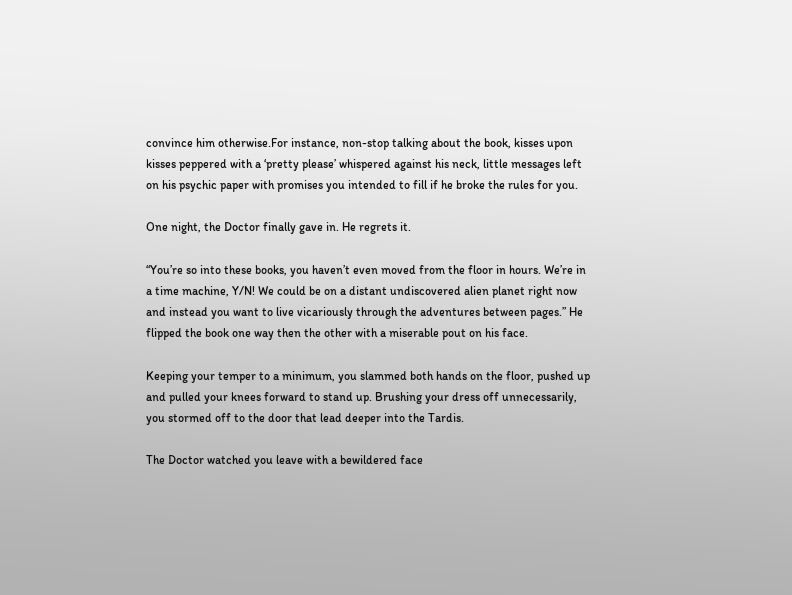convince him otherwise.For instance, non-stop talking about the book, kisses upon kisses peppered with a ‘pretty please’ whispered against his neck, little messages left on his psychic paper with promises you intended to fill if he broke the rules for you.

One night, the Doctor finally gave in. He regrets it.

“You’re so into these books, you haven’t even moved from the floor in hours. We’re in a time machine, Y/N! We could be on a distant undiscovered alien planet right now and instead you want to live vicariously through the adventures between pages.” He flipped the book one way then the other with a miserable pout on his face.

Keeping your temper to a minimum, you slammed both hands on the floor, pushed up and pulled your knees forward to stand up. Brushing your dress off unnecessarily, you stormed off to the door that lead deeper into the Tardis.

The Doctor watched you leave with a bewildered face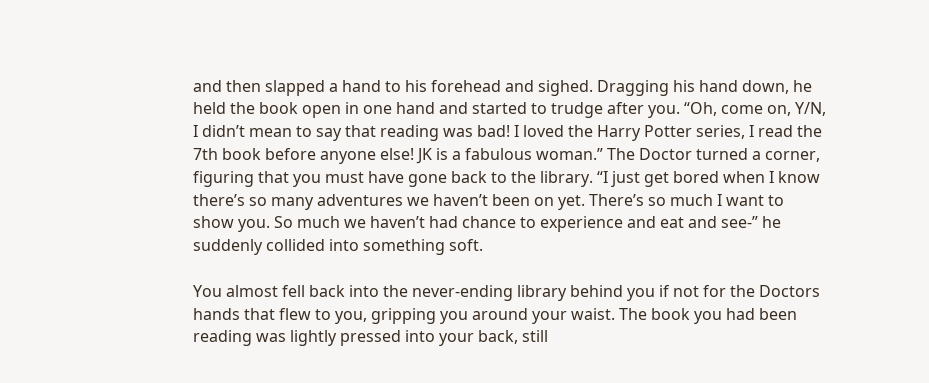and then slapped a hand to his forehead and sighed. Dragging his hand down, he held the book open in one hand and started to trudge after you. “Oh, come on, Y/N, I didn’t mean to say that reading was bad! I loved the Harry Potter series, I read the 7th book before anyone else! JK is a fabulous woman.” The Doctor turned a corner, figuring that you must have gone back to the library. “I just get bored when I know there’s so many adventures we haven’t been on yet. There’s so much I want to show you. So much we haven’t had chance to experience and eat and see-” he suddenly collided into something soft.

You almost fell back into the never-ending library behind you if not for the Doctors hands that flew to you, gripping you around your waist. The book you had been reading was lightly pressed into your back, still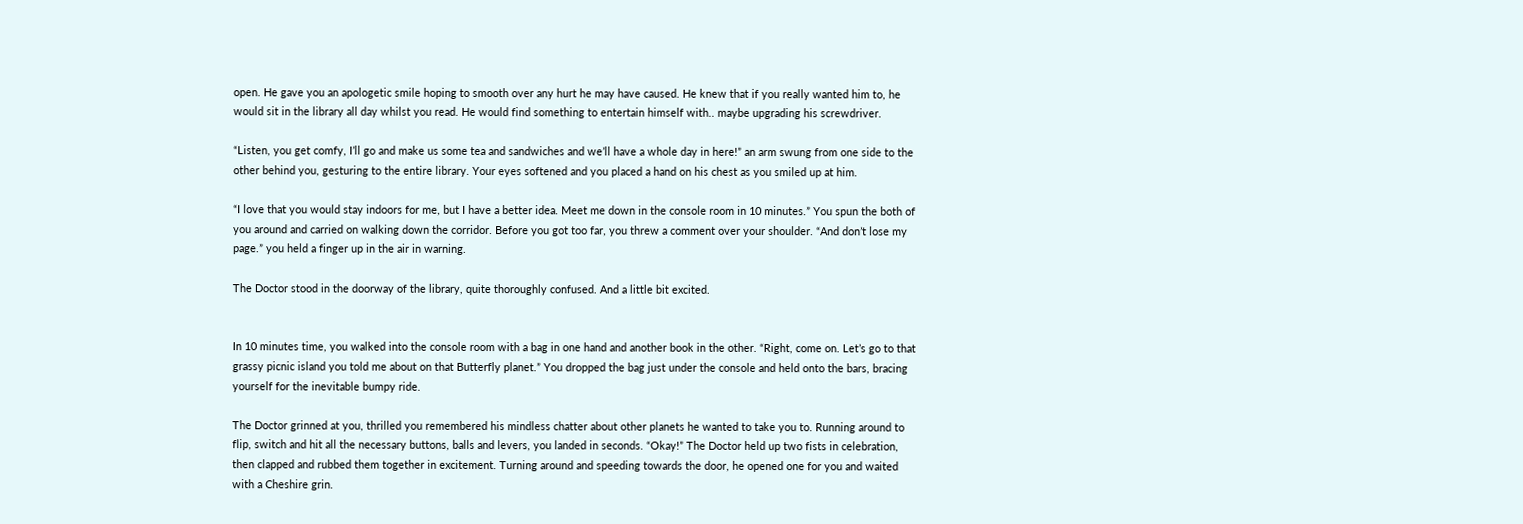open. He gave you an apologetic smile hoping to smooth over any hurt he may have caused. He knew that if you really wanted him to, he would sit in the library all day whilst you read. He would find something to entertain himself with.. maybe upgrading his screwdriver.

“Listen, you get comfy, I’ll go and make us some tea and sandwiches and we’ll have a whole day in here!” an arm swung from one side to the other behind you, gesturing to the entire library. Your eyes softened and you placed a hand on his chest as you smiled up at him.

“I love that you would stay indoors for me, but I have a better idea. Meet me down in the console room in 10 minutes.” You spun the both of you around and carried on walking down the corridor. Before you got too far, you threw a comment over your shoulder. “And don’t lose my page.” you held a finger up in the air in warning.

The Doctor stood in the doorway of the library, quite thoroughly confused. And a little bit excited.


In 10 minutes time, you walked into the console room with a bag in one hand and another book in the other. “Right, come on. Let’s go to that grassy picnic island you told me about on that Butterfly planet.” You dropped the bag just under the console and held onto the bars, bracing yourself for the inevitable bumpy ride.

The Doctor grinned at you, thrilled you remembered his mindless chatter about other planets he wanted to take you to. Running around to flip, switch and hit all the necessary buttons, balls and levers, you landed in seconds. “Okay!” The Doctor held up two fists in celebration, then clapped and rubbed them together in excitement. Turning around and speeding towards the door, he opened one for you and waited with a Cheshire grin.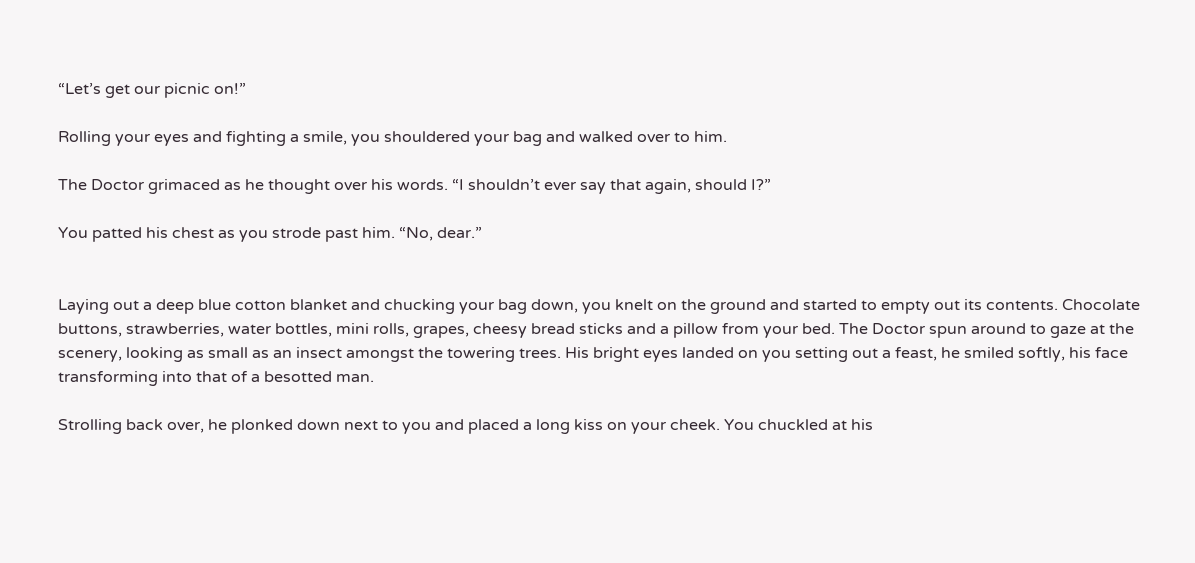“Let’s get our picnic on!”

Rolling your eyes and fighting a smile, you shouldered your bag and walked over to him.

The Doctor grimaced as he thought over his words. “I shouldn’t ever say that again, should I?”

You patted his chest as you strode past him. “No, dear.”


Laying out a deep blue cotton blanket and chucking your bag down, you knelt on the ground and started to empty out its contents. Chocolate buttons, strawberries, water bottles, mini rolls, grapes, cheesy bread sticks and a pillow from your bed. The Doctor spun around to gaze at the scenery, looking as small as an insect amongst the towering trees. His bright eyes landed on you setting out a feast, he smiled softly, his face transforming into that of a besotted man.

Strolling back over, he plonked down next to you and placed a long kiss on your cheek. You chuckled at his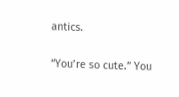antics.

“You’re so cute.” You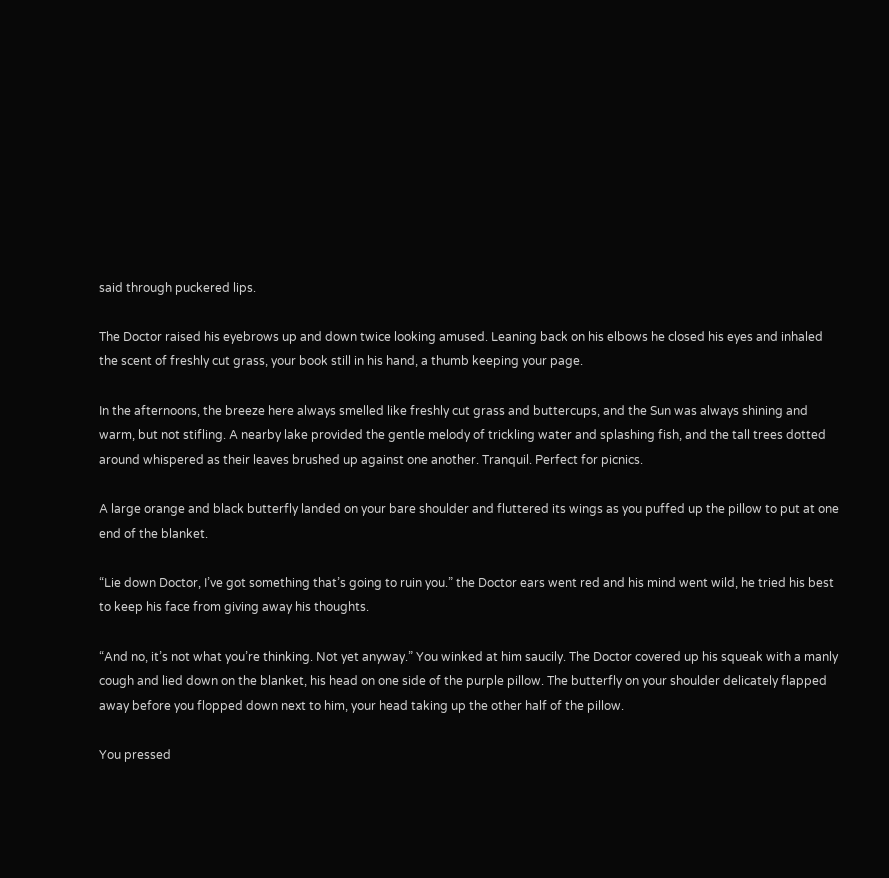said through puckered lips.

The Doctor raised his eyebrows up and down twice looking amused. Leaning back on his elbows he closed his eyes and inhaled the scent of freshly cut grass, your book still in his hand, a thumb keeping your page.

In the afternoons, the breeze here always smelled like freshly cut grass and buttercups, and the Sun was always shining and warm, but not stifling. A nearby lake provided the gentle melody of trickling water and splashing fish, and the tall trees dotted around whispered as their leaves brushed up against one another. Tranquil. Perfect for picnics.

A large orange and black butterfly landed on your bare shoulder and fluttered its wings as you puffed up the pillow to put at one end of the blanket.

“Lie down Doctor, I’ve got something that’s going to ruin you.” the Doctor ears went red and his mind went wild, he tried his best to keep his face from giving away his thoughts.

“And no, it’s not what you’re thinking. Not yet anyway.” You winked at him saucily. The Doctor covered up his squeak with a manly cough and lied down on the blanket, his head on one side of the purple pillow. The butterfly on your shoulder delicately flapped away before you flopped down next to him, your head taking up the other half of the pillow.

You pressed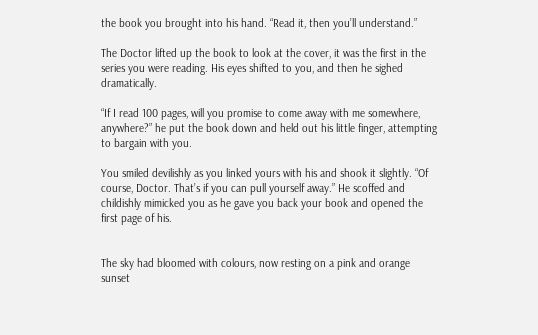the book you brought into his hand. “Read it, then you’ll understand.”

The Doctor lifted up the book to look at the cover, it was the first in the series you were reading. His eyes shifted to you, and then he sighed dramatically.

“If I read 100 pages, will you promise to come away with me somewhere, anywhere?” he put the book down and held out his little finger, attempting to bargain with you.

You smiled devilishly as you linked yours with his and shook it slightly. “Of course, Doctor. That’s if you can pull yourself away.” He scoffed and childishly mimicked you as he gave you back your book and opened the first page of his.


The sky had bloomed with colours, now resting on a pink and orange sunset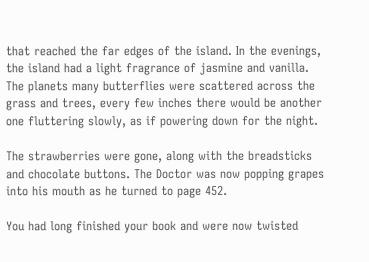that reached the far edges of the island. In the evenings, the island had a light fragrance of jasmine and vanilla. The planets many butterflies were scattered across the grass and trees, every few inches there would be another one fluttering slowly, as if powering down for the night.

The strawberries were gone, along with the breadsticks and chocolate buttons. The Doctor was now popping grapes into his mouth as he turned to page 452.

You had long finished your book and were now twisted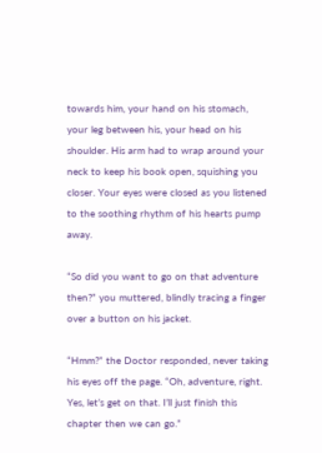towards him, your hand on his stomach, your leg between his, your head on his shoulder. His arm had to wrap around your neck to keep his book open, squishing you closer. Your eyes were closed as you listened to the soothing rhythm of his hearts pump away.

“So did you want to go on that adventure then?” you muttered, blindly tracing a finger over a button on his jacket.

“Hmm?” the Doctor responded, never taking his eyes off the page. “Oh, adventure, right. Yes, let’s get on that. I’ll just finish this chapter then we can go.”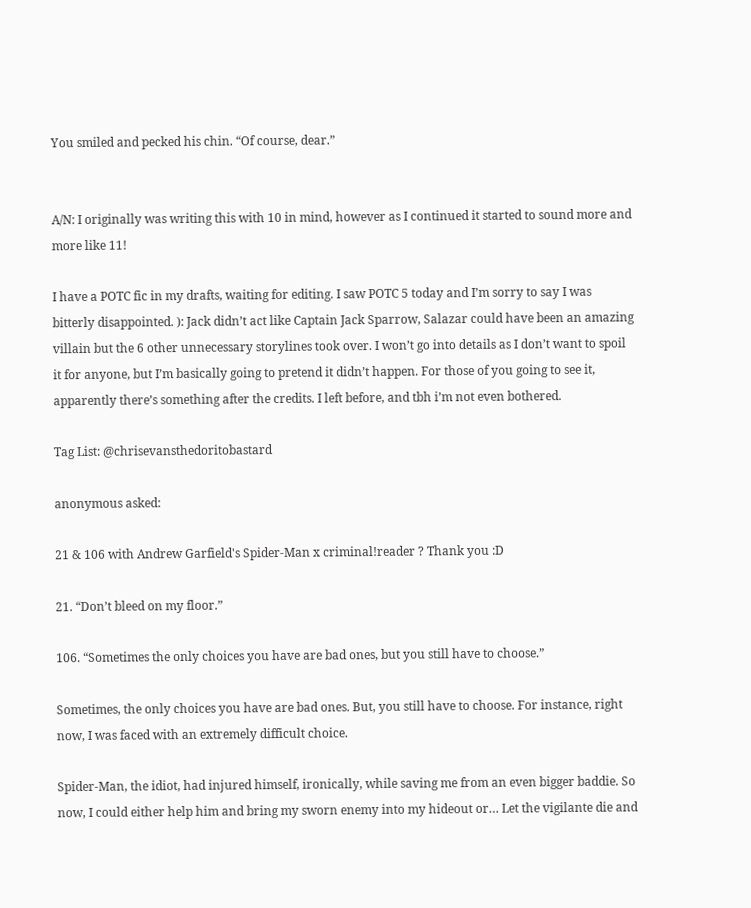You smiled and pecked his chin. “Of course, dear.”


A/N: I originally was writing this with 10 in mind, however as I continued it started to sound more and more like 11!

I have a POTC fic in my drafts, waiting for editing. I saw POTC 5 today and I’m sorry to say I was bitterly disappointed. ): Jack didn’t act like Captain Jack Sparrow, Salazar could have been an amazing villain but the 6 other unnecessary storylines took over. I won’t go into details as I don’t want to spoil it for anyone, but I’m basically going to pretend it didn’t happen. For those of you going to see it, apparently there’s something after the credits. I left before, and tbh i’m not even bothered.

Tag List: @chrisevansthedoritobastard

anonymous asked:

21 & 106 with Andrew Garfield's Spider-Man x criminal!reader ? Thank you :D

21. “Don’t bleed on my floor.”

106. “Sometimes the only choices you have are bad ones, but you still have to choose.”

Sometimes, the only choices you have are bad ones. But, you still have to choose. For instance, right now, I was faced with an extremely difficult choice.

Spider-Man, the idiot, had injured himself, ironically, while saving me from an even bigger baddie. So now, I could either help him and bring my sworn enemy into my hideout or… Let the vigilante die and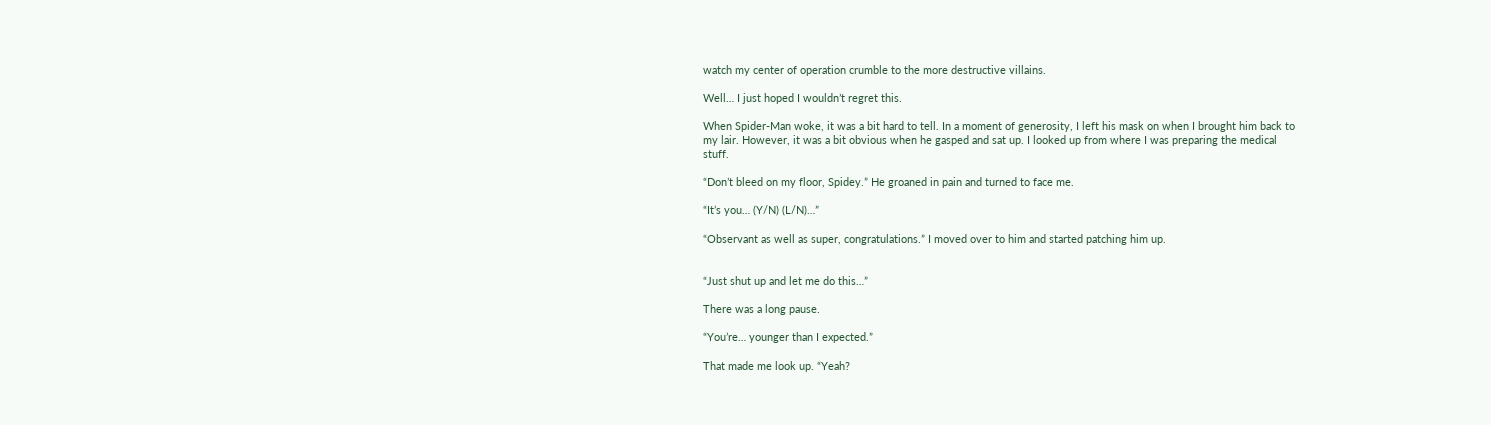watch my center of operation crumble to the more destructive villains.

Well… I just hoped I wouldn’t regret this.

When Spider-Man woke, it was a bit hard to tell. In a moment of generosity, I left his mask on when I brought him back to my lair. However, it was a bit obvious when he gasped and sat up. I looked up from where I was preparing the medical stuff.

“Don’t bleed on my floor, Spidey.” He groaned in pain and turned to face me.

“It’s you… (Y/N) (L/N)…”

“Observant as well as super, congratulations.” I moved over to him and started patching him up.


“Just shut up and let me do this…”

There was a long pause.

“You’re… younger than I expected.”

That made me look up. “Yeah?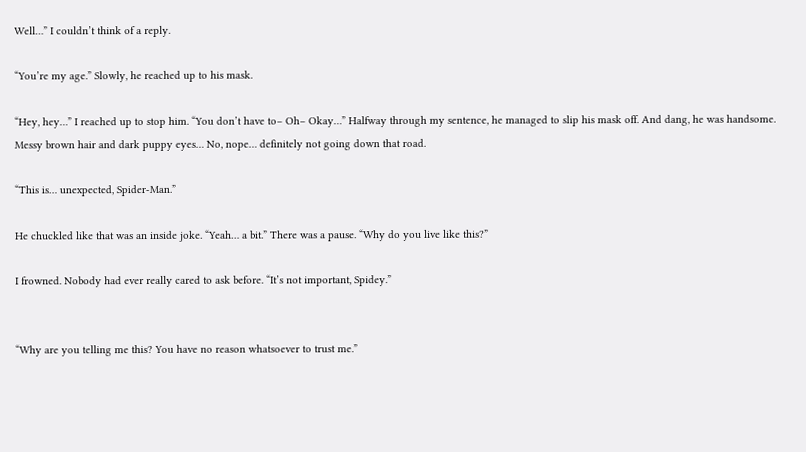Well…” I couldn’t think of a reply.

“You’re my age.” Slowly, he reached up to his mask.

“Hey, hey…” I reached up to stop him. “You don’t have to– Oh– Okay…” Halfway through my sentence, he managed to slip his mask off. And dang, he was handsome. Messy brown hair and dark puppy eyes… No, nope… definitely not going down that road.

“This is… unexpected, Spider-Man.”

He chuckled like that was an inside joke. “Yeah… a bit.” There was a pause. “Why do you live like this?”

I frowned. Nobody had ever really cared to ask before. “It’s not important, Spidey.”


“Why are you telling me this? You have no reason whatsoever to trust me.”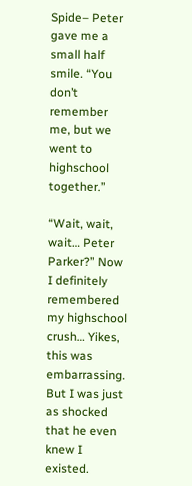Spide– Peter gave me a small half smile. “You don’t remember me, but we went to highschool together.”

“Wait, wait, wait… Peter Parker?” Now I definitely remembered my highschool crush… Yikes, this was embarrassing. But I was just as shocked that he even knew I existed.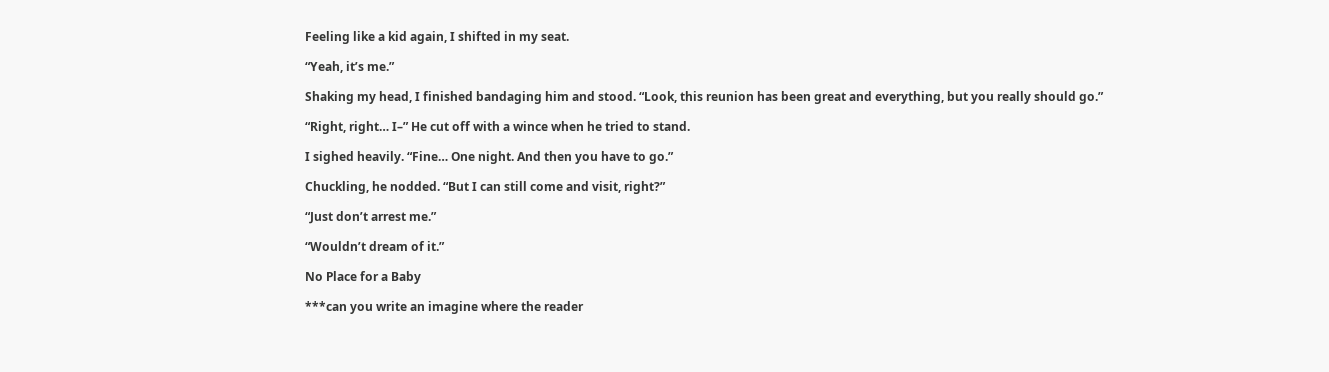Feeling like a kid again, I shifted in my seat.

“Yeah, it’s me.”

Shaking my head, I finished bandaging him and stood. “Look, this reunion has been great and everything, but you really should go.”

“Right, right… I–” He cut off with a wince when he tried to stand.

I sighed heavily. “Fine… One night. And then you have to go.”

Chuckling, he nodded. “But I can still come and visit, right?”

“Just don’t arrest me.”

“Wouldn’t dream of it.”

No Place for a Baby

***can you write an imagine where the reader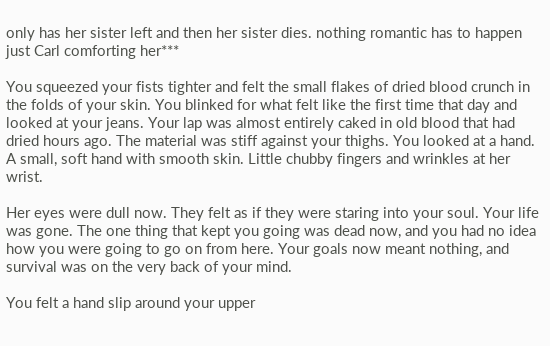only has her sister left and then her sister dies. nothing romantic has to happen just Carl comforting her***

You squeezed your fists tighter and felt the small flakes of dried blood crunch in the folds of your skin. You blinked for what felt like the first time that day and looked at your jeans. Your lap was almost entirely caked in old blood that had dried hours ago. The material was stiff against your thighs. You looked at a hand. A small, soft hand with smooth skin. Little chubby fingers and wrinkles at her wrist.

Her eyes were dull now. They felt as if they were staring into your soul. Your life was gone. The one thing that kept you going was dead now, and you had no idea how you were going to go on from here. Your goals now meant nothing, and survival was on the very back of your mind.

You felt a hand slip around your upper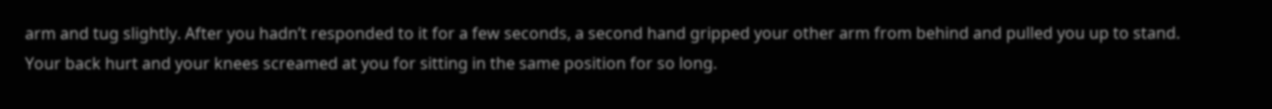arm and tug slightly. After you hadn’t responded to it for a few seconds, a second hand gripped your other arm from behind and pulled you up to stand. Your back hurt and your knees screamed at you for sitting in the same position for so long.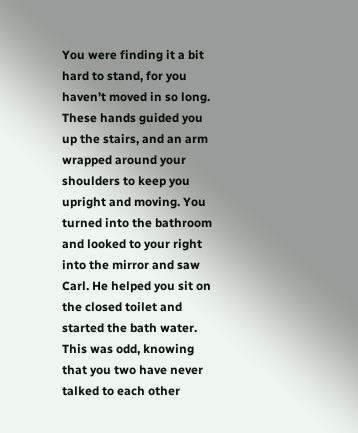You were finding it a bit hard to stand, for you haven’t moved in so long. These hands guided you up the stairs, and an arm wrapped around your shoulders to keep you upright and moving. You turned into the bathroom and looked to your right into the mirror and saw Carl. He helped you sit on the closed toilet and started the bath water. This was odd, knowing that you two have never talked to each other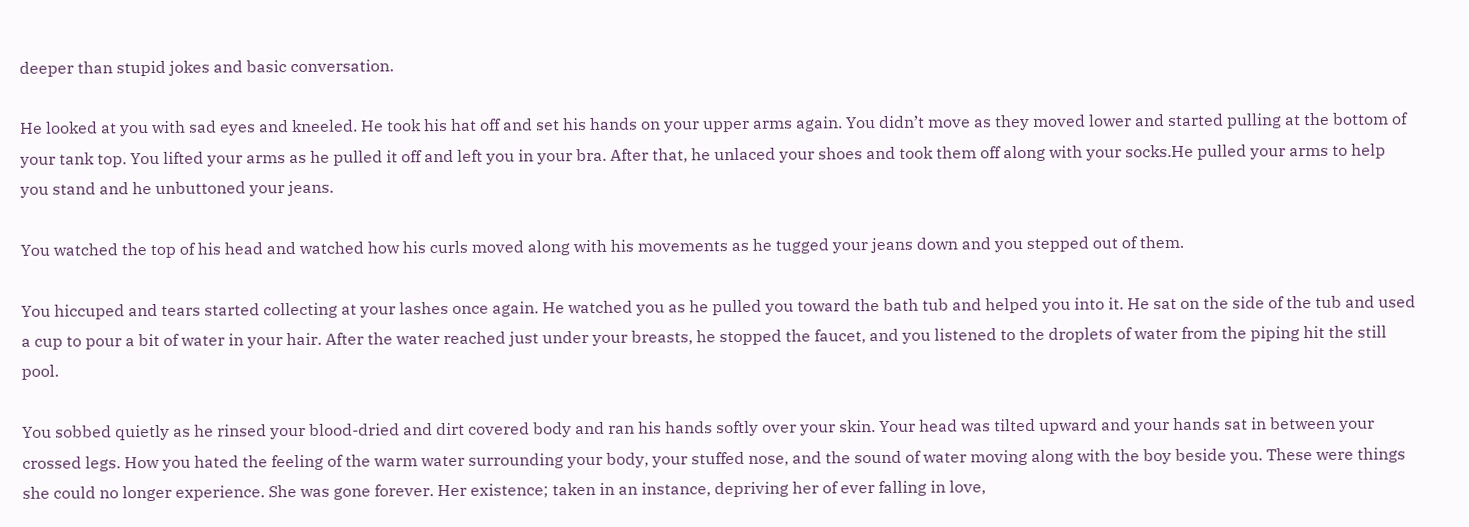deeper than stupid jokes and basic conversation.

He looked at you with sad eyes and kneeled. He took his hat off and set his hands on your upper arms again. You didn’t move as they moved lower and started pulling at the bottom of your tank top. You lifted your arms as he pulled it off and left you in your bra. After that, he unlaced your shoes and took them off along with your socks.He pulled your arms to help you stand and he unbuttoned your jeans.

You watched the top of his head and watched how his curls moved along with his movements as he tugged your jeans down and you stepped out of them.

You hiccuped and tears started collecting at your lashes once again. He watched you as he pulled you toward the bath tub and helped you into it. He sat on the side of the tub and used a cup to pour a bit of water in your hair. After the water reached just under your breasts, he stopped the faucet, and you listened to the droplets of water from the piping hit the still pool.

You sobbed quietly as he rinsed your blood-dried and dirt covered body and ran his hands softly over your skin. Your head was tilted upward and your hands sat in between your crossed legs. How you hated the feeling of the warm water surrounding your body, your stuffed nose, and the sound of water moving along with the boy beside you. These were things she could no longer experience. She was gone forever. Her existence; taken in an instance, depriving her of ever falling in love,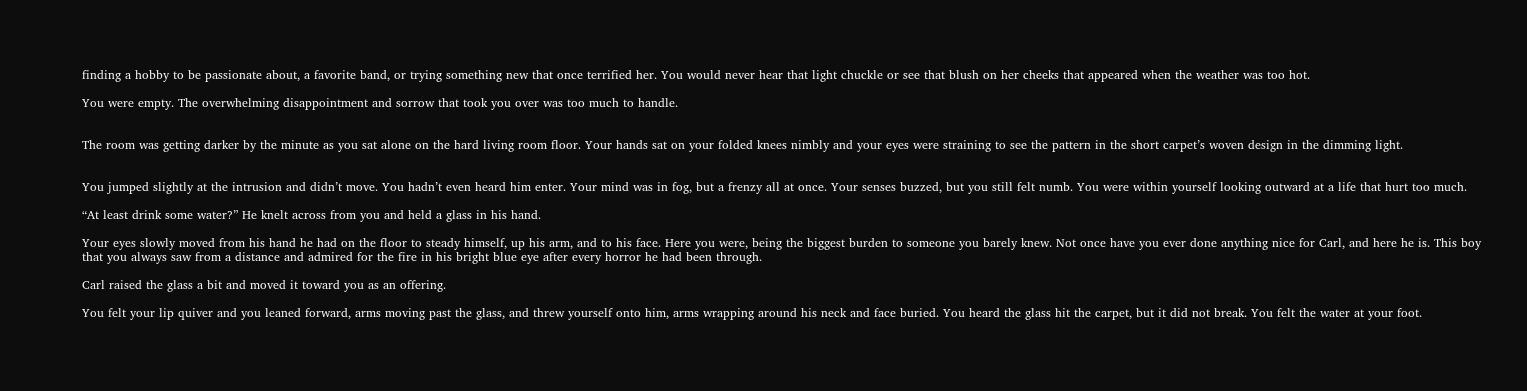finding a hobby to be passionate about, a favorite band, or trying something new that once terrified her. You would never hear that light chuckle or see that blush on her cheeks that appeared when the weather was too hot.

You were empty. The overwhelming disappointment and sorrow that took you over was too much to handle.


The room was getting darker by the minute as you sat alone on the hard living room floor. Your hands sat on your folded knees nimbly and your eyes were straining to see the pattern in the short carpet’s woven design in the dimming light.


You jumped slightly at the intrusion and didn’t move. You hadn’t even heard him enter. Your mind was in fog, but a frenzy all at once. Your senses buzzed, but you still felt numb. You were within yourself looking outward at a life that hurt too much.

“At least drink some water?” He knelt across from you and held a glass in his hand.

Your eyes slowly moved from his hand he had on the floor to steady himself, up his arm, and to his face. Here you were, being the biggest burden to someone you barely knew. Not once have you ever done anything nice for Carl, and here he is. This boy that you always saw from a distance and admired for the fire in his bright blue eye after every horror he had been through.

Carl raised the glass a bit and moved it toward you as an offering.

You felt your lip quiver and you leaned forward, arms moving past the glass, and threw yourself onto him, arms wrapping around his neck and face buried. You heard the glass hit the carpet, but it did not break. You felt the water at your foot.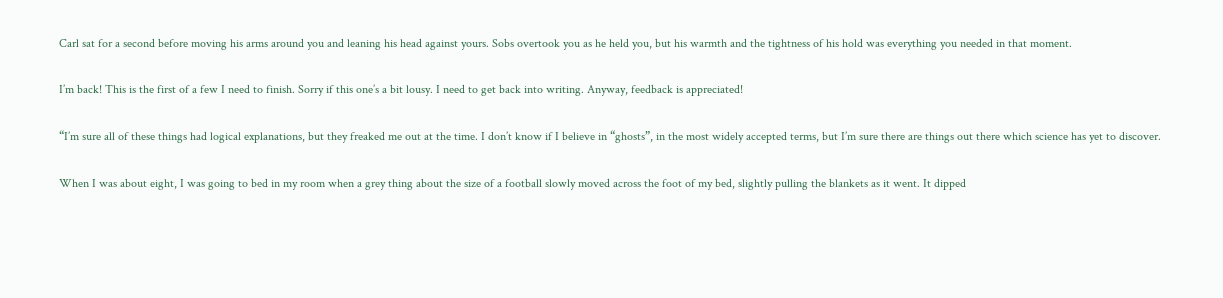Carl sat for a second before moving his arms around you and leaning his head against yours. Sobs overtook you as he held you, but his warmth and the tightness of his hold was everything you needed in that moment.

I’m back! This is the first of a few I need to finish. Sorry if this one’s a bit lousy. I need to get back into writing. Anyway, feedback is appreciated!

“I’m sure all of these things had logical explanations, but they freaked me out at the time. I don’t know if I believe in “ghosts”, in the most widely accepted terms, but I’m sure there are things out there which science has yet to discover.

When I was about eight, I was going to bed in my room when a grey thing about the size of a football slowly moved across the foot of my bed, slightly pulling the blankets as it went. It dipped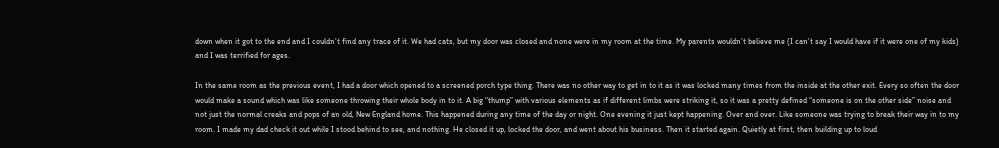down when it got to the end and I couldn’t find any trace of it. We had cats, but my door was closed and none were in my room at the time. My parents wouldn’t believe me (I can’t say I would have if it were one of my kids) and I was terrified for ages.

In the same room as the previous event, I had a door which opened to a screened porch type thing. There was no other way to get in to it as it was locked many times from the inside at the other exit. Every so often the door would make a sound which was like someone throwing their whole body in to it. A big “thump” with various elements as if different limbs were striking it, so it was a pretty defined “someone is on the other side” noise and not just the normal creaks and pops of an old, New England home. This happened during any time of the day or night. One evening it just kept happening. Over and over. Like someone was trying to break their way in to my room. I made my dad check it out while I stood behind to see, and nothing. He closed it up, locked the door, and went about his business. Then it started again. Quietly at first, then building up to loud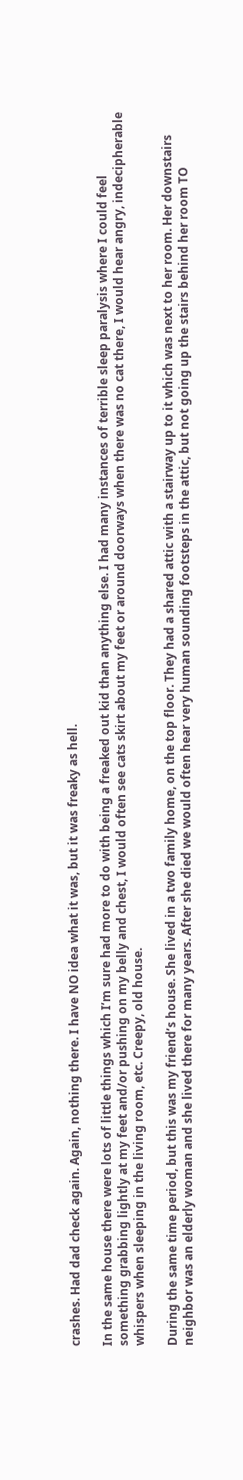crashes. Had dad check again. Again, nothing there. I have NO idea what it was, but it was freaky as hell.

In the same house there were lots of little things which I’m sure had more to do with being a freaked out kid than anything else. I had many instances of terrible sleep paralysis where I could feel something grabbing lightly at my feet and/or pushing on my belly and chest, I would often see cats skirt about my feet or around doorways when there was no cat there, I would hear angry, indecipherable whispers when sleeping in the living room, etc. Creepy, old house.

During the same time period, but this was my friend’s house. She lived in a two family home, on the top floor. They had a shared attic with a stairway up to it which was next to her room. Her downstairs neighbor was an elderly woman and she lived there for many years. After she died we would often hear very human sounding footsteps in the attic, but not going up the stairs behind her room TO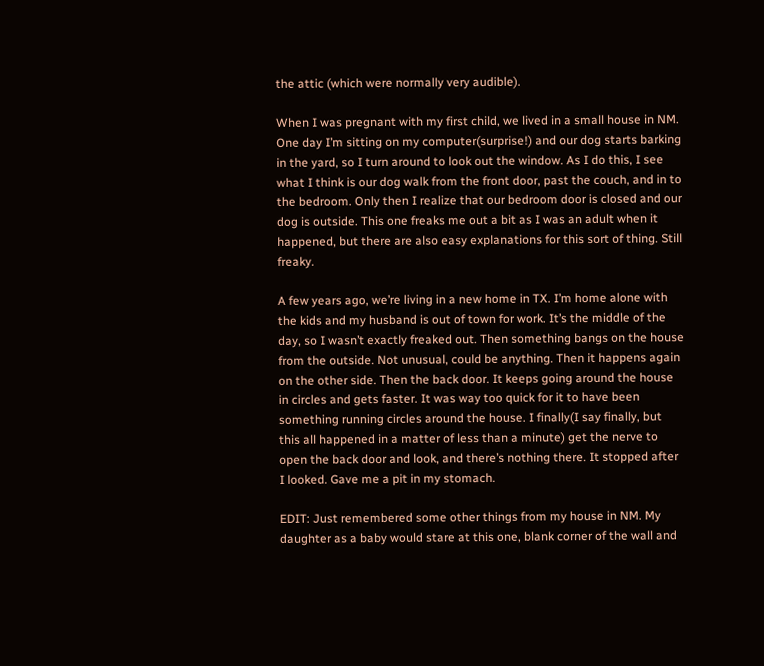the attic (which were normally very audible).

When I was pregnant with my first child, we lived in a small house in NM. One day I’m sitting on my computer(surprise!) and our dog starts barking in the yard, so I turn around to look out the window. As I do this, I see what I think is our dog walk from the front door, past the couch, and in to the bedroom. Only then I realize that our bedroom door is closed and our dog is outside. This one freaks me out a bit as I was an adult when it happened, but there are also easy explanations for this sort of thing. Still freaky.

A few years ago, we’re living in a new home in TX. I’m home alone with the kids and my husband is out of town for work. It’s the middle of the day, so I wasn’t exactly freaked out. Then something bangs on the house from the outside. Not unusual, could be anything. Then it happens again on the other side. Then the back door. It keeps going around the house in circles and gets faster. It was way too quick for it to have been something running circles around the house. I finally(I say finally, but this all happened in a matter of less than a minute) get the nerve to open the back door and look, and there’s nothing there. It stopped after I looked. Gave me a pit in my stomach.

EDIT: Just remembered some other things from my house in NM. My daughter as a baby would stare at this one, blank corner of the wall and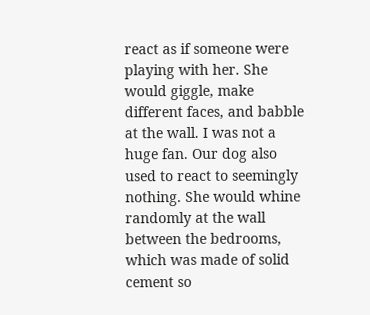react as if someone were playing with her. She would giggle, make different faces, and babble at the wall. I was not a huge fan. Our dog also used to react to seemingly nothing. She would whine randomly at the wall between the bedrooms, which was made of solid cement so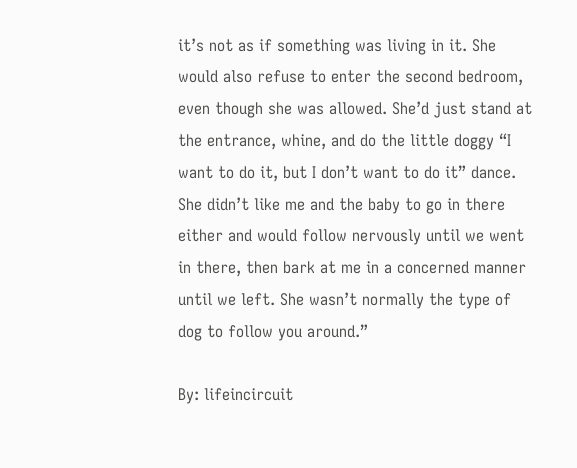it’s not as if something was living in it. She would also refuse to enter the second bedroom, even though she was allowed. She’d just stand at the entrance, whine, and do the little doggy “I want to do it, but I don’t want to do it” dance. She didn’t like me and the baby to go in there either and would follow nervously until we went in there, then bark at me in a concerned manner until we left. She wasn’t normally the type of dog to follow you around.”

By: lifeincircuit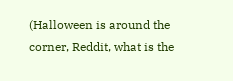(Halloween is around the corner, Reddit, what is the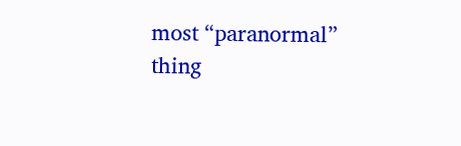most “paranormal” thing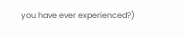you have ever experienced?)